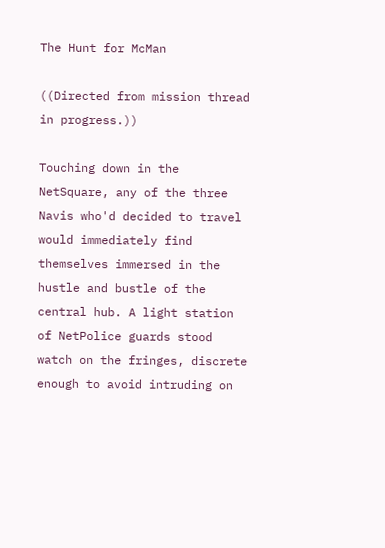The Hunt for McMan

((Directed from mission thread in progress.))

Touching down in the NetSquare, any of the three Navis who'd decided to travel would immediately find themselves immersed in the hustle and bustle of the central hub. A light station of NetPolice guards stood watch on the fringes, discrete enough to avoid intruding on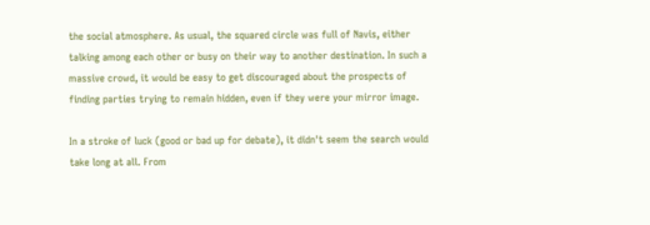the social atmosphere. As usual, the squared circle was full of Navis, either talking among each other or busy on their way to another destination. In such a massive crowd, it would be easy to get discouraged about the prospects of finding parties trying to remain hidden, even if they were your mirror image.

In a stroke of luck (good or bad up for debate), it didn't seem the search would take long at all. From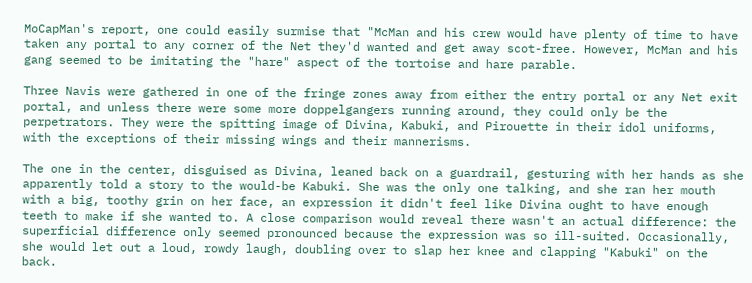MoCapMan's report, one could easily surmise that "McMan and his crew would have plenty of time to have taken any portal to any corner of the Net they'd wanted and get away scot-free. However, McMan and his gang seemed to be imitating the "hare" aspect of the tortoise and hare parable.

Three Navis were gathered in one of the fringe zones away from either the entry portal or any Net exit portal, and unless there were some more doppelgangers running around, they could only be the perpetrators. They were the spitting image of Divina, Kabuki, and Pirouette in their idol uniforms, with the exceptions of their missing wings and their mannerisms.

The one in the center, disguised as Divina, leaned back on a guardrail, gesturing with her hands as she apparently told a story to the would-be Kabuki. She was the only one talking, and she ran her mouth with a big, toothy grin on her face, an expression it didn't feel like Divina ought to have enough teeth to make if she wanted to. A close comparison would reveal there wasn't an actual difference: the superficial difference only seemed pronounced because the expression was so ill-suited. Occasionally, she would let out a loud, rowdy laugh, doubling over to slap her knee and clapping "Kabuki" on the back.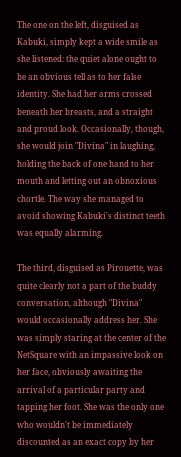The one on the left, disguised as Kabuki, simply kept a wide smile as she listened: the quiet alone ought to be an obvious tell as to her false identity. She had her arms crossed beneath her breasts, and a straight and proud look. Occasionally, though, she would join "Divina" in laughing, holding the back of one hand to her mouth and letting out an obnoxious chortle. The way she managed to avoid showing Kabuki's distinct teeth was equally alarming.

The third, disguised as Pirouette, was quite clearly not a part of the buddy conversation, although "Divina" would occasionally address her. She was simply staring at the center of the NetSquare with an impassive look on her face, obviously awaiting the arrival of a particular party and tapping her foot. She was the only one who wouldn't be immediately discounted as an exact copy by her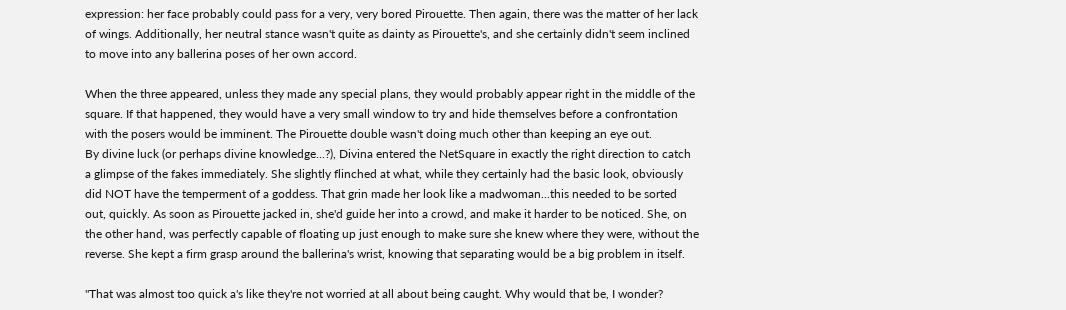expression: her face probably could pass for a very, very bored Pirouette. Then again, there was the matter of her lack of wings. Additionally, her neutral stance wasn't quite as dainty as Pirouette's, and she certainly didn't seem inclined to move into any ballerina poses of her own accord.

When the three appeared, unless they made any special plans, they would probably appear right in the middle of the square. If that happened, they would have a very small window to try and hide themselves before a confrontation with the posers would be imminent. The Pirouette double wasn't doing much other than keeping an eye out.
By divine luck (or perhaps divine knowledge...?), Divina entered the NetSquare in exactly the right direction to catch a glimpse of the fakes immediately. She slightly flinched at what, while they certainly had the basic look, obviously did NOT have the temperment of a goddess. That grin made her look like a madwoman...this needed to be sorted out, quickly. As soon as Pirouette jacked in, she'd guide her into a crowd, and make it harder to be noticed. She, on the other hand, was perfectly capable of floating up just enough to make sure she knew where they were, without the reverse. She kept a firm grasp around the ballerina's wrist, knowing that separating would be a big problem in itself.

"That was almost too quick a's like they're not worried at all about being caught. Why would that be, I wonder?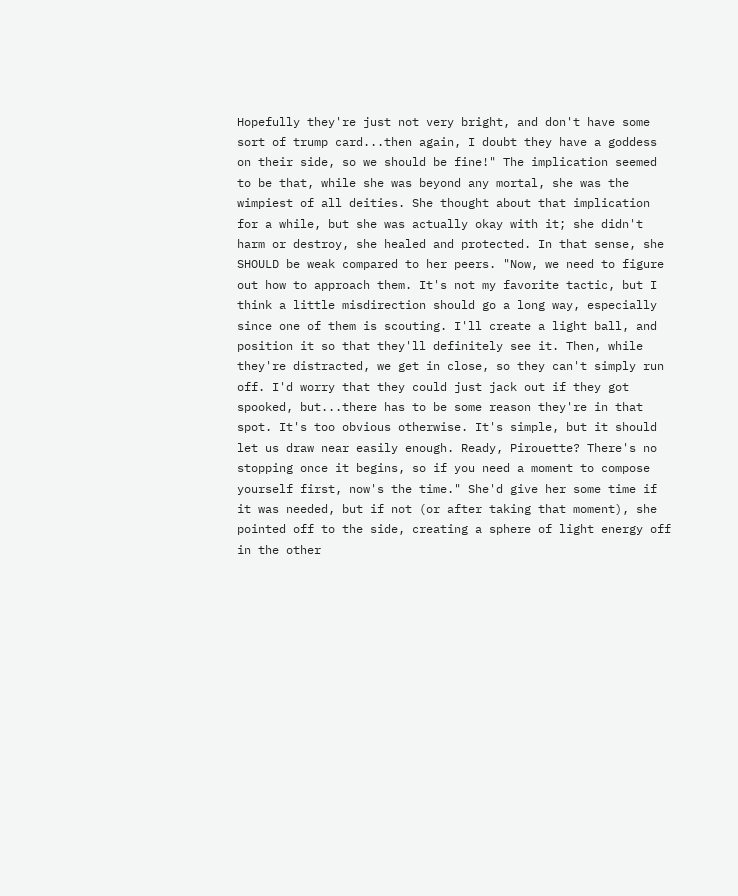Hopefully they're just not very bright, and don't have some sort of trump card...then again, I doubt they have a goddess on their side, so we should be fine!" The implication seemed to be that, while she was beyond any mortal, she was the wimpiest of all deities. She thought about that implication for a while, but she was actually okay with it; she didn't harm or destroy, she healed and protected. In that sense, she SHOULD be weak compared to her peers. "Now, we need to figure out how to approach them. It's not my favorite tactic, but I think a little misdirection should go a long way, especially since one of them is scouting. I'll create a light ball, and position it so that they'll definitely see it. Then, while they're distracted, we get in close, so they can't simply run off. I'd worry that they could just jack out if they got spooked, but...there has to be some reason they're in that spot. It's too obvious otherwise. It's simple, but it should let us draw near easily enough. Ready, Pirouette? There's no stopping once it begins, so if you need a moment to compose yourself first, now's the time." She'd give her some time if it was needed, but if not (or after taking that moment), she pointed off to the side, creating a sphere of light energy off in the other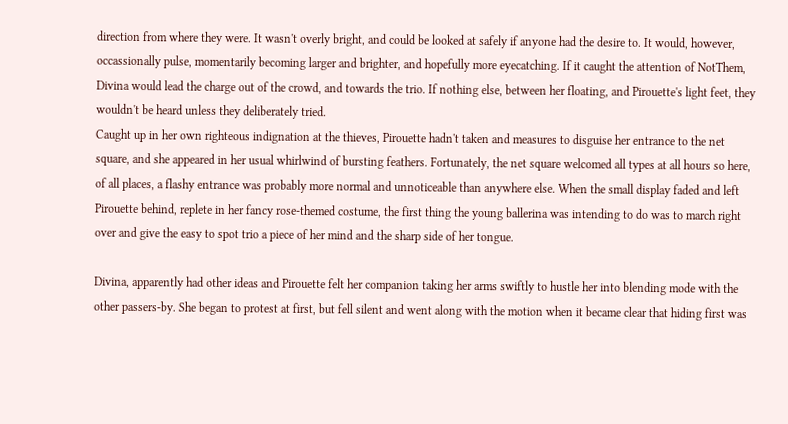direction from where they were. It wasn't overly bright, and could be looked at safely if anyone had the desire to. It would, however, occassionally pulse, momentarily becoming larger and brighter, and hopefully more eyecatching. If it caught the attention of NotThem, Divina would lead the charge out of the crowd, and towards the trio. If nothing else, between her floating, and Pirouette's light feet, they wouldn't be heard unless they deliberately tried.
Caught up in her own righteous indignation at the thieves, Pirouette hadn't taken and measures to disguise her entrance to the net square, and she appeared in her usual whirlwind of bursting feathers. Fortunately, the net square welcomed all types at all hours so here, of all places, a flashy entrance was probably more normal and unnoticeable than anywhere else. When the small display faded and left Pirouette behind, replete in her fancy rose-themed costume, the first thing the young ballerina was intending to do was to march right over and give the easy to spot trio a piece of her mind and the sharp side of her tongue.

Divina, apparently had other ideas and Pirouette felt her companion taking her arms swiftly to hustle her into blending mode with the other passers-by. She began to protest at first, but fell silent and went along with the motion when it became clear that hiding first was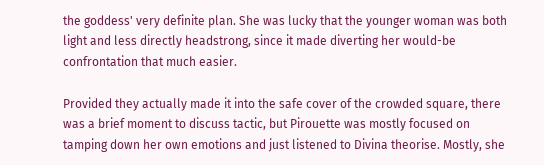the goddess' very definite plan. She was lucky that the younger woman was both light and less directly headstrong, since it made diverting her would-be confrontation that much easier.

Provided they actually made it into the safe cover of the crowded square, there was a brief moment to discuss tactic, but Pirouette was mostly focused on tamping down her own emotions and just listened to Divina theorise. Mostly, she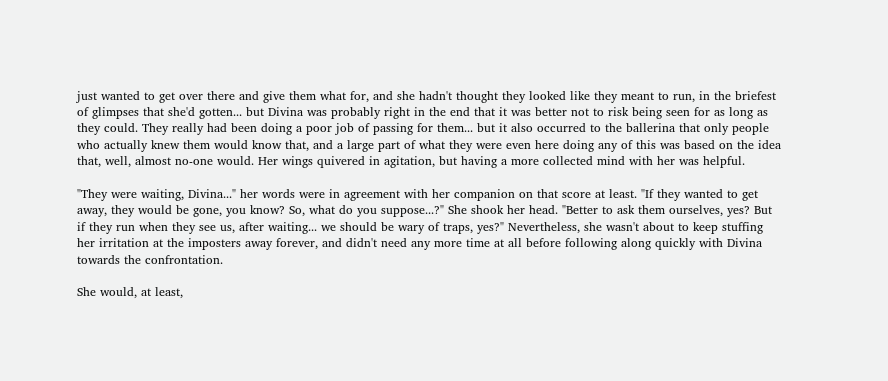just wanted to get over there and give them what for, and she hadn't thought they looked like they meant to run, in the briefest of glimpses that she'd gotten... but Divina was probably right in the end that it was better not to risk being seen for as long as they could. They really had been doing a poor job of passing for them... but it also occurred to the ballerina that only people who actually knew them would know that, and a large part of what they were even here doing any of this was based on the idea that, well, almost no-one would. Her wings quivered in agitation, but having a more collected mind with her was helpful.

"They were waiting, Divina..." her words were in agreement with her companion on that score at least. "If they wanted to get away, they would be gone, you know? So, what do you suppose...?" She shook her head. "Better to ask them ourselves, yes? But if they run when they see us, after waiting... we should be wary of traps, yes?" Nevertheless, she wasn't about to keep stuffing her irritation at the imposters away forever, and didn't need any more time at all before following along quickly with Divina towards the confrontation.

She would, at least,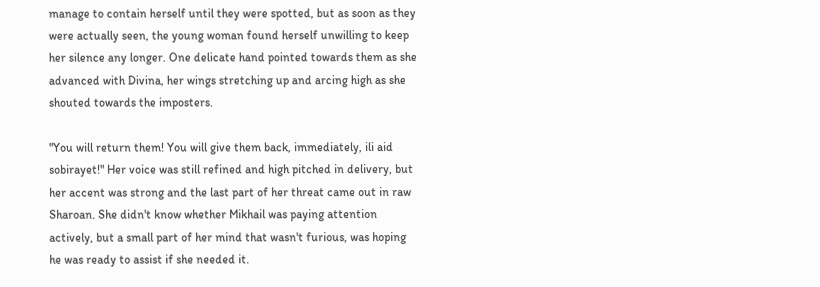manage to contain herself until they were spotted, but as soon as they were actually seen, the young woman found herself unwilling to keep her silence any longer. One delicate hand pointed towards them as she advanced with Divina, her wings stretching up and arcing high as she shouted towards the imposters.

"You will return them! You will give them back, immediately, ili aid sobirayet!" Her voice was still refined and high pitched in delivery, but her accent was strong and the last part of her threat came out in raw Sharoan. She didn't know whether Mikhail was paying attention actively, but a small part of her mind that wasn't furious, was hoping he was ready to assist if she needed it.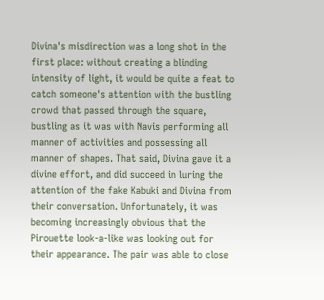Divina's misdirection was a long shot in the first place: without creating a blinding intensity of light, it would be quite a feat to catch someone's attention with the bustling crowd that passed through the square, bustling as it was with Navis performing all manner of activities and possessing all manner of shapes. That said, Divina gave it a divine effort, and did succeed in luring the attention of the fake Kabuki and Divina from their conversation. Unfortunately, it was becoming increasingly obvious that the Pirouette look-a-like was looking out for their appearance. The pair was able to close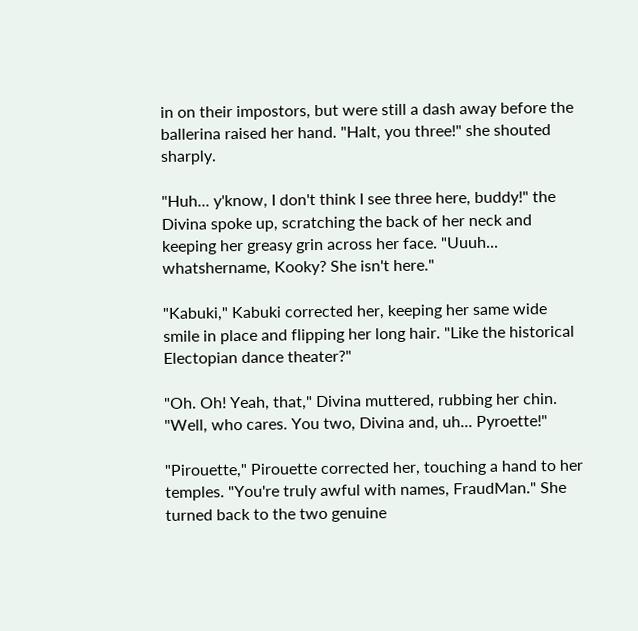in on their impostors, but were still a dash away before the ballerina raised her hand. "Halt, you three!" she shouted sharply.

"Huh... y'know, I don't think I see three here, buddy!" the Divina spoke up, scratching the back of her neck and keeping her greasy grin across her face. "Uuuh... whatshername, Kooky? She isn't here."

"Kabuki," Kabuki corrected her, keeping her same wide smile in place and flipping her long hair. "Like the historical Electopian dance theater?"

"Oh. Oh! Yeah, that," Divina muttered, rubbing her chin. "Well, who cares. You two, Divina and, uh... Pyroette!"

"Pirouette," Pirouette corrected her, touching a hand to her temples. "You're truly awful with names, FraudMan." She turned back to the two genuine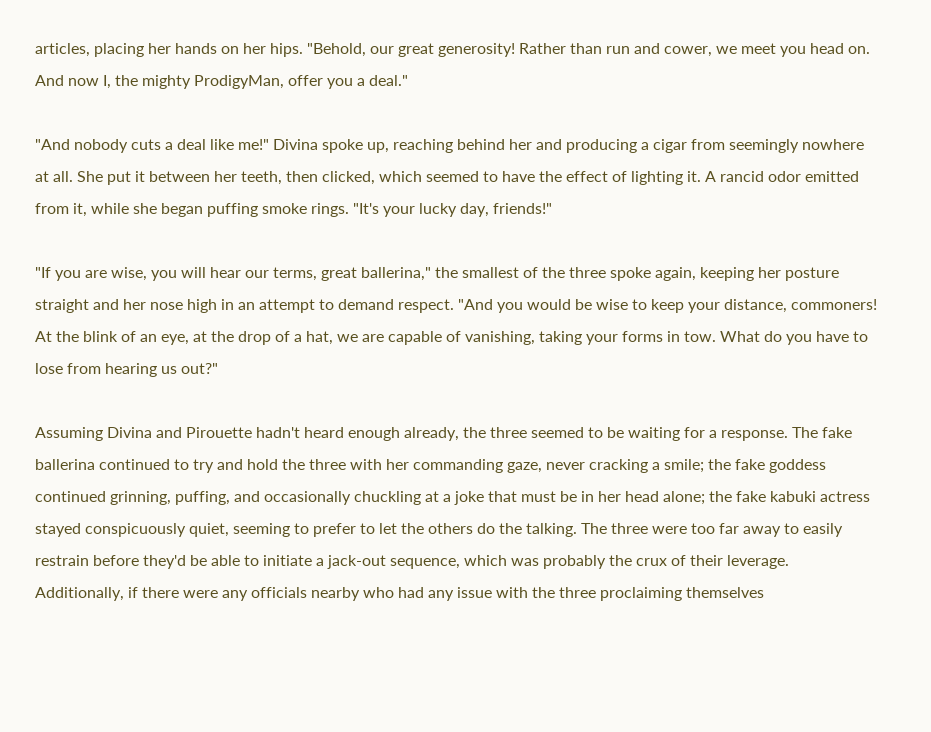articles, placing her hands on her hips. "Behold, our great generosity! Rather than run and cower, we meet you head on. And now I, the mighty ProdigyMan, offer you a deal."

"And nobody cuts a deal like me!" Divina spoke up, reaching behind her and producing a cigar from seemingly nowhere at all. She put it between her teeth, then clicked, which seemed to have the effect of lighting it. A rancid odor emitted from it, while she began puffing smoke rings. "It's your lucky day, friends!"

"If you are wise, you will hear our terms, great ballerina," the smallest of the three spoke again, keeping her posture straight and her nose high in an attempt to demand respect. "And you would be wise to keep your distance, commoners! At the blink of an eye, at the drop of a hat, we are capable of vanishing, taking your forms in tow. What do you have to lose from hearing us out?"

Assuming Divina and Pirouette hadn't heard enough already, the three seemed to be waiting for a response. The fake ballerina continued to try and hold the three with her commanding gaze, never cracking a smile; the fake goddess continued grinning, puffing, and occasionally chuckling at a joke that must be in her head alone; the fake kabuki actress stayed conspicuously quiet, seeming to prefer to let the others do the talking. The three were too far away to easily restrain before they'd be able to initiate a jack-out sequence, which was probably the crux of their leverage. Additionally, if there were any officials nearby who had any issue with the three proclaiming themselves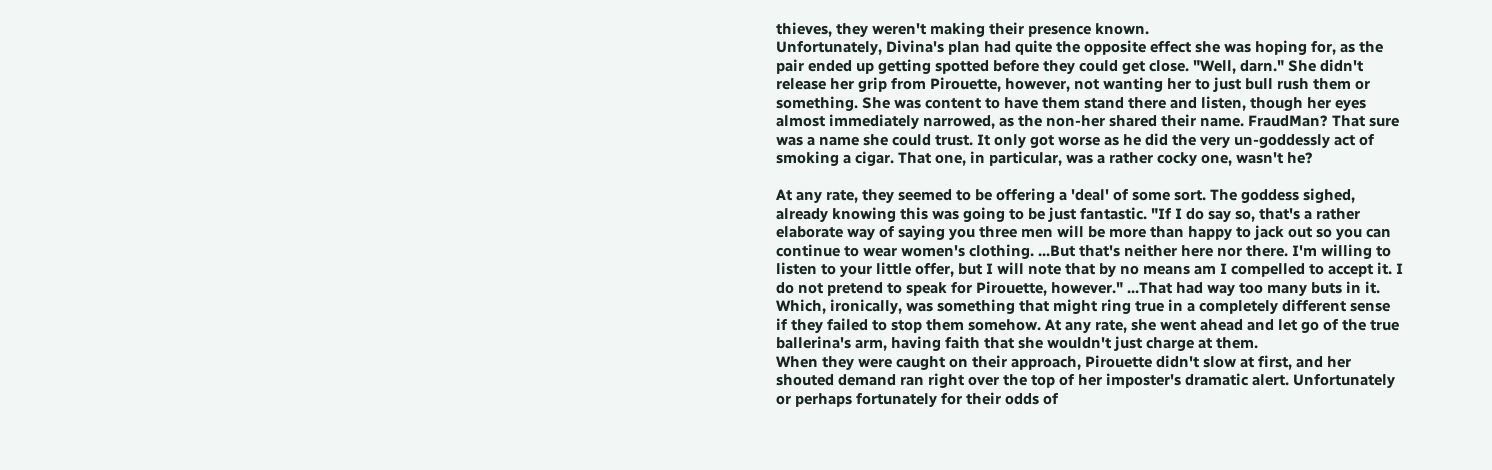thieves, they weren't making their presence known.
Unfortunately, Divina's plan had quite the opposite effect she was hoping for, as the pair ended up getting spotted before they could get close. "Well, darn." She didn't release her grip from Pirouette, however, not wanting her to just bull rush them or something. She was content to have them stand there and listen, though her eyes almost immediately narrowed, as the non-her shared their name. FraudMan? That sure was a name she could trust. It only got worse as he did the very un-goddessly act of smoking a cigar. That one, in particular, was a rather cocky one, wasn't he?

At any rate, they seemed to be offering a 'deal' of some sort. The goddess sighed, already knowing this was going to be just fantastic. "If I do say so, that's a rather elaborate way of saying you three men will be more than happy to jack out so you can continue to wear women's clothing. ...But that's neither here nor there. I'm willing to listen to your little offer, but I will note that by no means am I compelled to accept it. I do not pretend to speak for Pirouette, however." ...That had way too many buts in it. Which, ironically, was something that might ring true in a completely different sense if they failed to stop them somehow. At any rate, she went ahead and let go of the true ballerina's arm, having faith that she wouldn't just charge at them.
When they were caught on their approach, Pirouette didn't slow at first, and her shouted demand ran right over the top of her imposter's dramatic alert. Unfortunately or perhaps fortunately for their odds of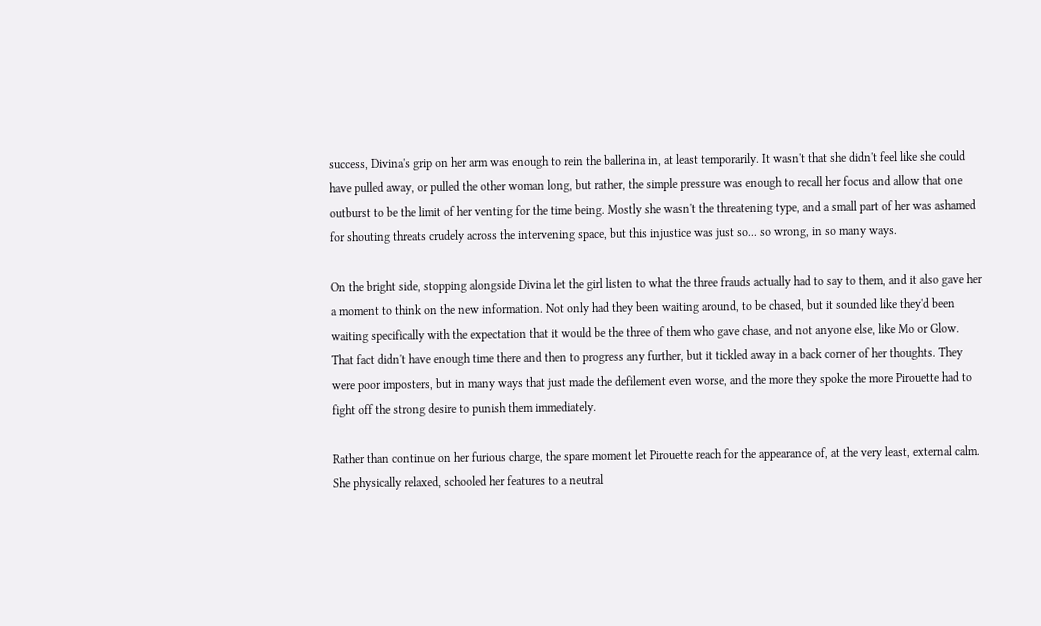success, Divina's grip on her arm was enough to rein the ballerina in, at least temporarily. It wasn't that she didn't feel like she could have pulled away, or pulled the other woman long, but rather, the simple pressure was enough to recall her focus and allow that one outburst to be the limit of her venting for the time being. Mostly she wasn't the threatening type, and a small part of her was ashamed for shouting threats crudely across the intervening space, but this injustice was just so... so wrong, in so many ways.

On the bright side, stopping alongside Divina let the girl listen to what the three frauds actually had to say to them, and it also gave her a moment to think on the new information. Not only had they been waiting around, to be chased, but it sounded like they'd been waiting specifically with the expectation that it would be the three of them who gave chase, and not anyone else, like Mo or Glow. That fact didn't have enough time there and then to progress any further, but it tickled away in a back corner of her thoughts. They were poor imposters, but in many ways that just made the defilement even worse, and the more they spoke the more Pirouette had to fight off the strong desire to punish them immediately.

Rather than continue on her furious charge, the spare moment let Pirouette reach for the appearance of, at the very least, external calm. She physically relaxed, schooled her features to a neutral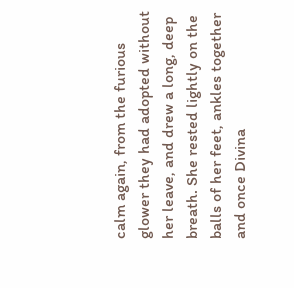calm again, from the furious glower they had adopted without her leave, and drew a long, deep breath. She rested lightly on the balls of her feet, ankles together and once Divina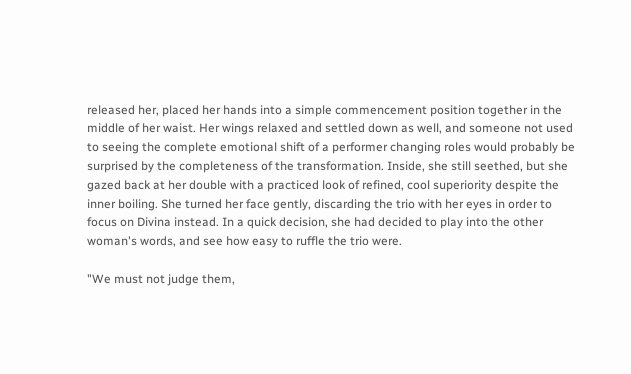released her, placed her hands into a simple commencement position together in the middle of her waist. Her wings relaxed and settled down as well, and someone not used to seeing the complete emotional shift of a performer changing roles would probably be surprised by the completeness of the transformation. Inside, she still seethed, but she gazed back at her double with a practiced look of refined, cool superiority despite the inner boiling. She turned her face gently, discarding the trio with her eyes in order to focus on Divina instead. In a quick decision, she had decided to play into the other woman's words, and see how easy to ruffle the trio were.

"We must not judge them,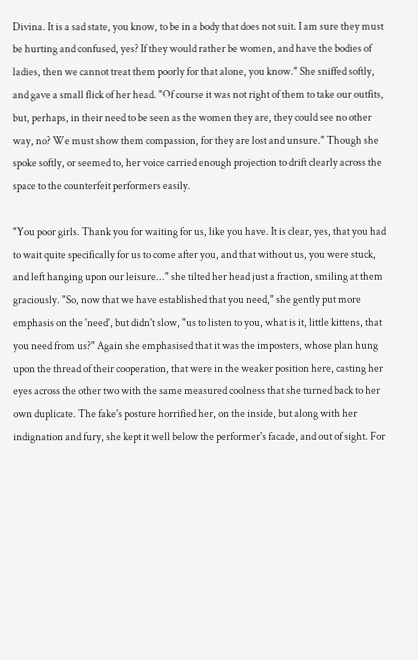Divina. It is a sad state, you know, to be in a body that does not suit. I am sure they must be hurting and confused, yes? If they would rather be women, and have the bodies of ladies, then we cannot treat them poorly for that alone, you know." She sniffed softly, and gave a small flick of her head. "Of course it was not right of them to take our outfits, but, perhaps, in their need to be seen as the women they are, they could see no other way, no? We must show them compassion, for they are lost and unsure." Though she spoke softly, or seemed to, her voice carried enough projection to drift clearly across the space to the counterfeit performers easily.

"You poor girls. Thank you for waiting for us, like you have. It is clear, yes, that you had to wait quite specifically for us to come after you, and that without us, you were stuck, and left hanging upon our leisure..." she tilted her head just a fraction, smiling at them graciously. "So, now that we have established that you need," she gently put more emphasis on the 'need', but didn't slow, "us to listen to you, what is it, little kittens, that you need from us?" Again she emphasised that it was the imposters, whose plan hung upon the thread of their cooperation, that were in the weaker position here, casting her eyes across the other two with the same measured coolness that she turned back to her own duplicate. The fake's posture horrified her, on the inside, but along with her indignation and fury, she kept it well below the performer's facade, and out of sight. For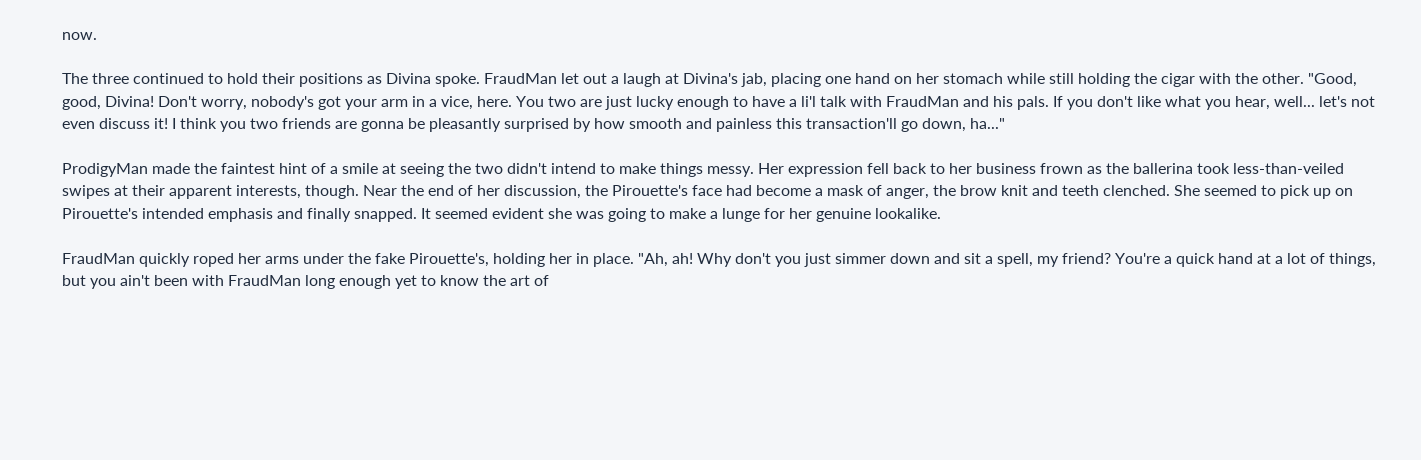now.

The three continued to hold their positions as Divina spoke. FraudMan let out a laugh at Divina's jab, placing one hand on her stomach while still holding the cigar with the other. "Good, good, Divina! Don't worry, nobody's got your arm in a vice, here. You two are just lucky enough to have a li'l talk with FraudMan and his pals. If you don't like what you hear, well... let's not even discuss it! I think you two friends are gonna be pleasantly surprised by how smooth and painless this transaction'll go down, ha..."

ProdigyMan made the faintest hint of a smile at seeing the two didn't intend to make things messy. Her expression fell back to her business frown as the ballerina took less-than-veiled swipes at their apparent interests, though. Near the end of her discussion, the Pirouette's face had become a mask of anger, the brow knit and teeth clenched. She seemed to pick up on Pirouette's intended emphasis and finally snapped. It seemed evident she was going to make a lunge for her genuine lookalike.

FraudMan quickly roped her arms under the fake Pirouette's, holding her in place. "Ah, ah! Why don't you just simmer down and sit a spell, my friend? You're a quick hand at a lot of things, but you ain't been with FraudMan long enough yet to know the art of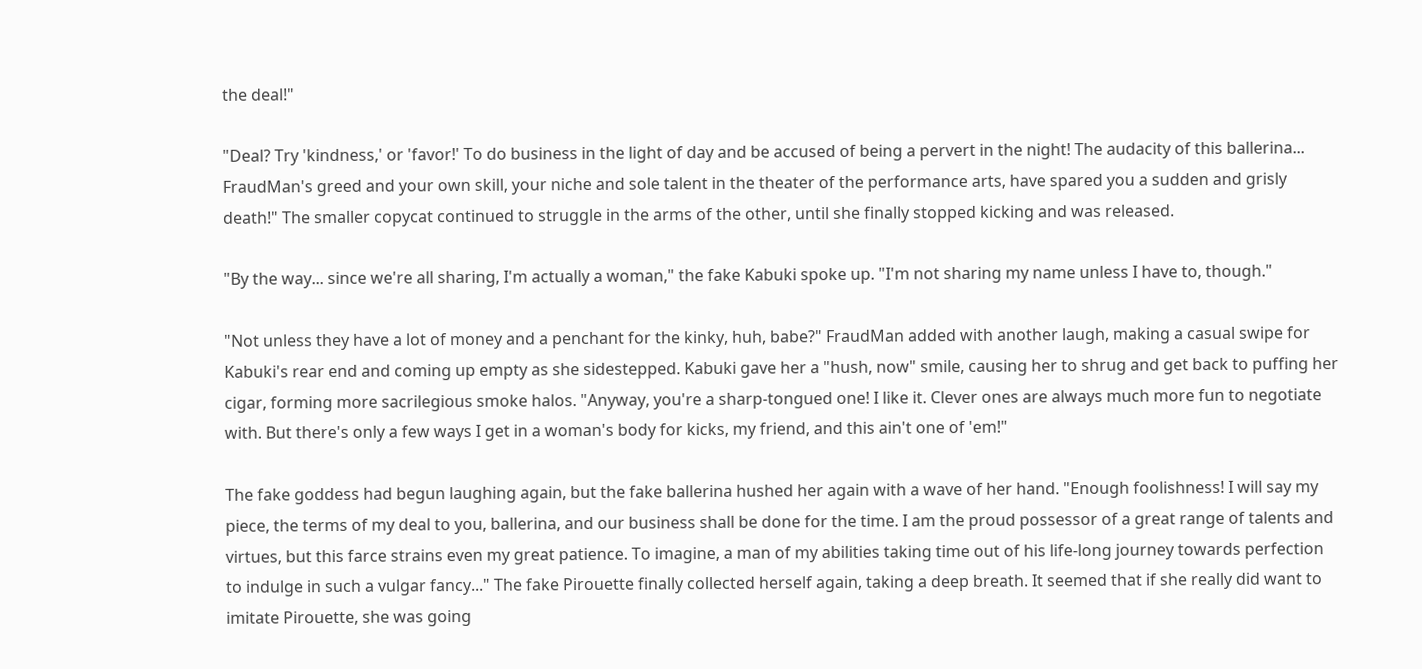the deal!"

"Deal? Try 'kindness,' or 'favor!' To do business in the light of day and be accused of being a pervert in the night! The audacity of this ballerina... FraudMan's greed and your own skill, your niche and sole talent in the theater of the performance arts, have spared you a sudden and grisly death!" The smaller copycat continued to struggle in the arms of the other, until she finally stopped kicking and was released.

"By the way... since we're all sharing, I'm actually a woman," the fake Kabuki spoke up. "I'm not sharing my name unless I have to, though."

"Not unless they have a lot of money and a penchant for the kinky, huh, babe?" FraudMan added with another laugh, making a casual swipe for Kabuki's rear end and coming up empty as she sidestepped. Kabuki gave her a "hush, now" smile, causing her to shrug and get back to puffing her cigar, forming more sacrilegious smoke halos. "Anyway, you're a sharp-tongued one! I like it. Clever ones are always much more fun to negotiate with. But there's only a few ways I get in a woman's body for kicks, my friend, and this ain't one of 'em!"

The fake goddess had begun laughing again, but the fake ballerina hushed her again with a wave of her hand. "Enough foolishness! I will say my piece, the terms of my deal to you, ballerina, and our business shall be done for the time. I am the proud possessor of a great range of talents and virtues, but this farce strains even my great patience. To imagine, a man of my abilities taking time out of his life-long journey towards perfection to indulge in such a vulgar fancy..." The fake Pirouette finally collected herself again, taking a deep breath. It seemed that if she really did want to imitate Pirouette, she was going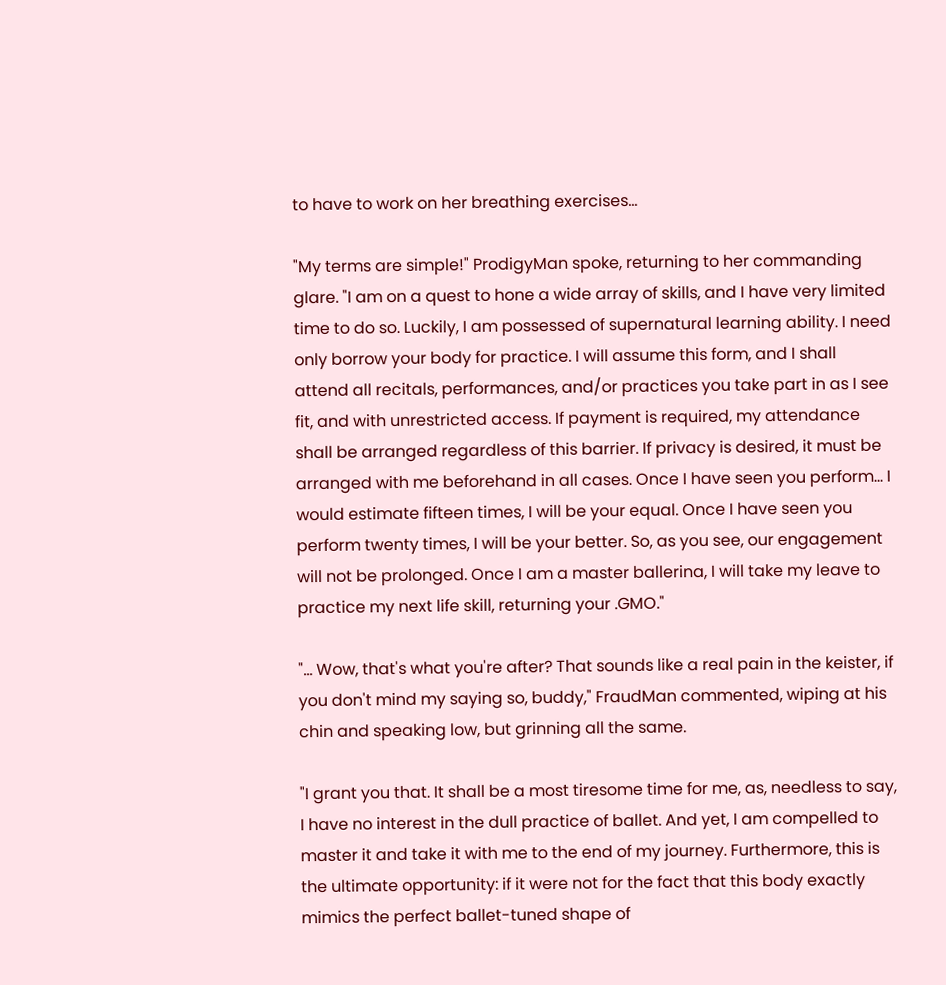to have to work on her breathing exercises...

"My terms are simple!" ProdigyMan spoke, returning to her commanding glare. "I am on a quest to hone a wide array of skills, and I have very limited time to do so. Luckily, I am possessed of supernatural learning ability. I need only borrow your body for practice. I will assume this form, and I shall attend all recitals, performances, and/or practices you take part in as I see fit, and with unrestricted access. If payment is required, my attendance shall be arranged regardless of this barrier. If privacy is desired, it must be arranged with me beforehand in all cases. Once I have seen you perform... I would estimate fifteen times, I will be your equal. Once I have seen you perform twenty times, I will be your better. So, as you see, our engagement will not be prolonged. Once I am a master ballerina, I will take my leave to practice my next life skill, returning your .GMO."

"... Wow, that's what you're after? That sounds like a real pain in the keister, if you don't mind my saying so, buddy," FraudMan commented, wiping at his chin and speaking low, but grinning all the same.

"I grant you that. It shall be a most tiresome time for me, as, needless to say, I have no interest in the dull practice of ballet. And yet, I am compelled to master it and take it with me to the end of my journey. Furthermore, this is the ultimate opportunity: if it were not for the fact that this body exactly mimics the perfect ballet-tuned shape of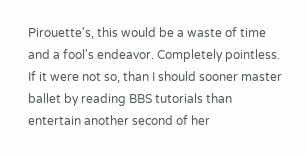Pirouette's, this would be a waste of time and a fool's endeavor. Completely pointless. If it were not so, than I should sooner master ballet by reading BBS tutorials than entertain another second of her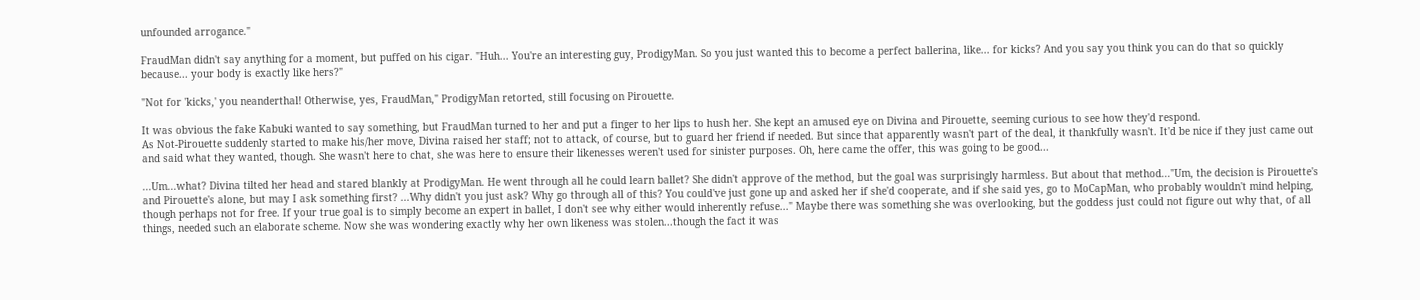unfounded arrogance."

FraudMan didn't say anything for a moment, but puffed on his cigar. "Huh... You're an interesting guy, ProdigyMan. So you just wanted this to become a perfect ballerina, like... for kicks? And you say you think you can do that so quickly because... your body is exactly like hers?"

"Not for 'kicks,' you neanderthal! Otherwise, yes, FraudMan," ProdigyMan retorted, still focusing on Pirouette.

It was obvious the fake Kabuki wanted to say something, but FraudMan turned to her and put a finger to her lips to hush her. She kept an amused eye on Divina and Pirouette, seeming curious to see how they'd respond.
As Not-Pirouette suddenly started to make his/her move, Divina raised her staff; not to attack, of course, but to guard her friend if needed. But since that apparently wasn't part of the deal, it thankfully wasn't. It'd be nice if they just came out and said what they wanted, though. She wasn't here to chat, she was here to ensure their likenesses weren't used for sinister purposes. Oh, here came the offer, this was going to be good...

...Um...what? Divina tilted her head and stared blankly at ProdigyMan. He went through all he could learn ballet? She didn't approve of the method, but the goal was surprisingly harmless. But about that method..."Um, the decision is Pirouette's and Pirouette's alone, but may I ask something first? ...Why didn't you just ask? Why go through all of this? You could've just gone up and asked her if she'd cooperate, and if she said yes, go to MoCapMan, who probably wouldn't mind helping, though perhaps not for free. If your true goal is to simply become an expert in ballet, I don't see why either would inherently refuse..." Maybe there was something she was overlooking, but the goddess just could not figure out why that, of all things, needed such an elaborate scheme. Now she was wondering exactly why her own likeness was stolen...though the fact it was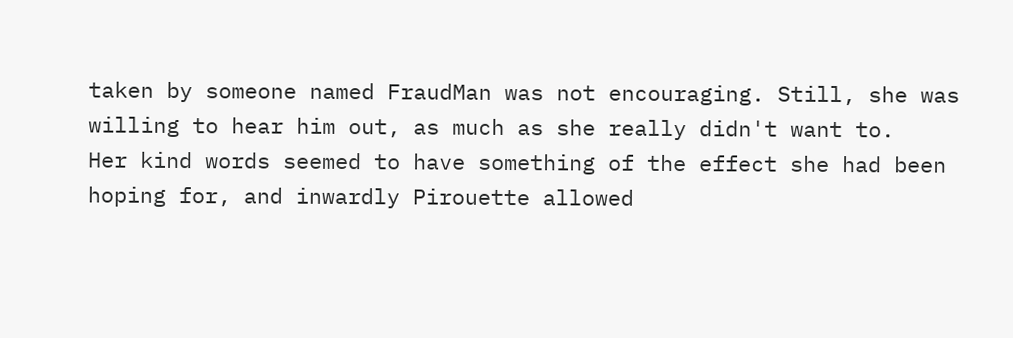taken by someone named FraudMan was not encouraging. Still, she was willing to hear him out, as much as she really didn't want to.
Her kind words seemed to have something of the effect she had been hoping for, and inwardly Pirouette allowed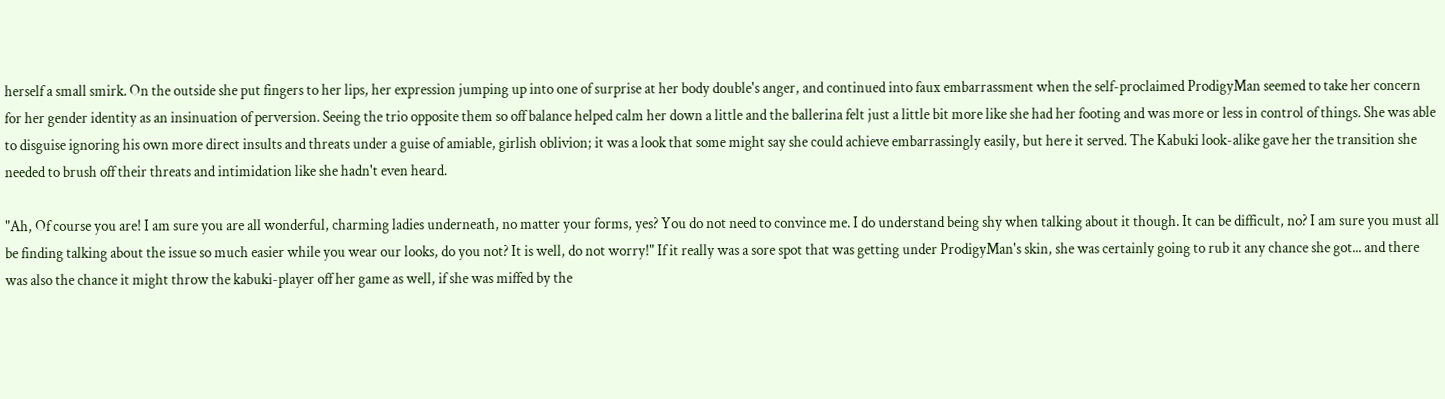herself a small smirk. On the outside she put fingers to her lips, her expression jumping up into one of surprise at her body double's anger, and continued into faux embarrassment when the self-proclaimed ProdigyMan seemed to take her concern for her gender identity as an insinuation of perversion. Seeing the trio opposite them so off balance helped calm her down a little and the ballerina felt just a little bit more like she had her footing and was more or less in control of things. She was able to disguise ignoring his own more direct insults and threats under a guise of amiable, girlish oblivion; it was a look that some might say she could achieve embarrassingly easily, but here it served. The Kabuki look-alike gave her the transition she needed to brush off their threats and intimidation like she hadn't even heard.

"Ah, Of course you are! I am sure you are all wonderful, charming ladies underneath, no matter your forms, yes? You do not need to convince me. I do understand being shy when talking about it though. It can be difficult, no? I am sure you must all be finding talking about the issue so much easier while you wear our looks, do you not? It is well, do not worry!" If it really was a sore spot that was getting under ProdigyMan's skin, she was certainly going to rub it any chance she got... and there was also the chance it might throw the kabuki-player off her game as well, if she was miffed by the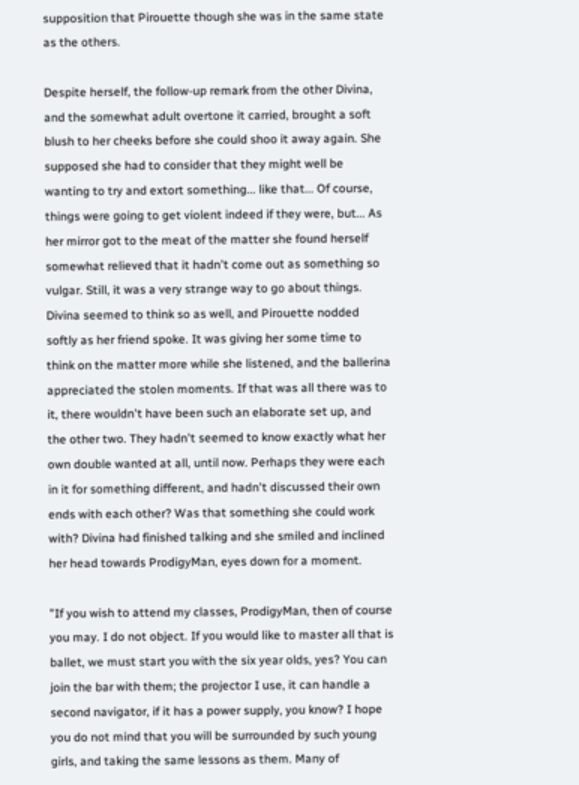supposition that Pirouette though she was in the same state as the others.

Despite herself, the follow-up remark from the other Divina, and the somewhat adult overtone it carried, brought a soft blush to her cheeks before she could shoo it away again. She supposed she had to consider that they might well be wanting to try and extort something... like that... Of course, things were going to get violent indeed if they were, but... As her mirror got to the meat of the matter she found herself somewhat relieved that it hadn't come out as something so vulgar. Still, it was a very strange way to go about things. Divina seemed to think so as well, and Pirouette nodded softly as her friend spoke. It was giving her some time to think on the matter more while she listened, and the ballerina appreciated the stolen moments. If that was all there was to it, there wouldn't have been such an elaborate set up, and the other two. They hadn't seemed to know exactly what her own double wanted at all, until now. Perhaps they were each in it for something different, and hadn't discussed their own ends with each other? Was that something she could work with? Divina had finished talking and she smiled and inclined her head towards ProdigyMan, eyes down for a moment.

"If you wish to attend my classes, ProdigyMan, then of course you may. I do not object. If you would like to master all that is ballet, we must start you with the six year olds, yes? You can join the bar with them; the projector I use, it can handle a second navigator, if it has a power supply, you know? I hope you do not mind that you will be surrounded by such young girls, and taking the same lessons as them. Many of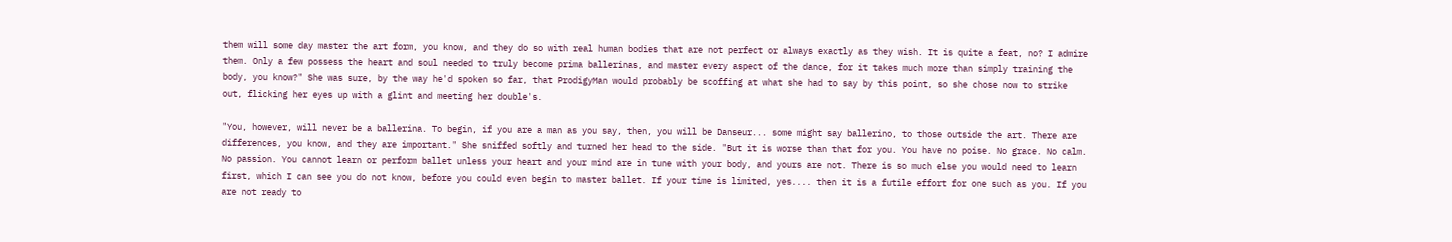them will some day master the art form, you know, and they do so with real human bodies that are not perfect or always exactly as they wish. It is quite a feat, no? I admire them. Only a few possess the heart and soul needed to truly become prima ballerinas, and master every aspect of the dance, for it takes much more than simply training the body, you know?" She was sure, by the way he'd spoken so far, that ProdigyMan would probably be scoffing at what she had to say by this point, so she chose now to strike out, flicking her eyes up with a glint and meeting her double's.

"You, however, will never be a ballerina. To begin, if you are a man as you say, then, you will be Danseur... some might say ballerino, to those outside the art. There are differences, you know, and they are important." She sniffed softly and turned her head to the side. "But it is worse than that for you. You have no poise. No grace. No calm. No passion. You cannot learn or perform ballet unless your heart and your mind are in tune with your body, and yours are not. There is so much else you would need to learn first, which I can see you do not know, before you could even begin to master ballet. If your time is limited, yes.... then it is a futile effort for one such as you. If you are not ready to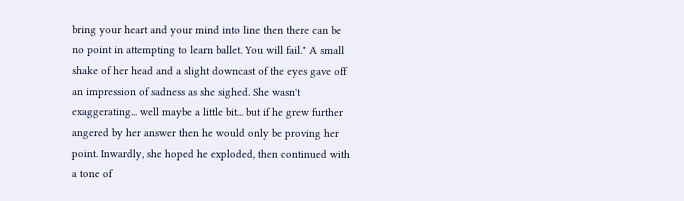bring your heart and your mind into line then there can be no point in attempting to learn ballet. You will fail." A small shake of her head and a slight downcast of the eyes gave off an impression of sadness as she sighed. She wasn't exaggerating... well maybe a little bit... but if he grew further angered by her answer then he would only be proving her point. Inwardly, she hoped he exploded, then continued with a tone of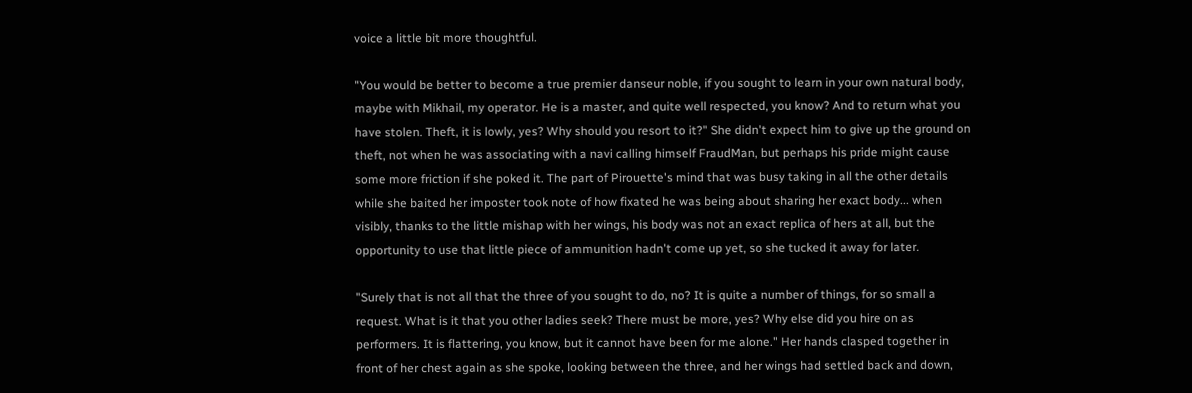voice a little bit more thoughtful.

"You would be better to become a true premier danseur noble, if you sought to learn in your own natural body, maybe with Mikhail, my operator. He is a master, and quite well respected, you know? And to return what you have stolen. Theft, it is lowly, yes? Why should you resort to it?" She didn't expect him to give up the ground on theft, not when he was associating with a navi calling himself FraudMan, but perhaps his pride might cause some more friction if she poked it. The part of Pirouette's mind that was busy taking in all the other details while she baited her imposter took note of how fixated he was being about sharing her exact body... when visibly, thanks to the little mishap with her wings, his body was not an exact replica of hers at all, but the opportunity to use that little piece of ammunition hadn't come up yet, so she tucked it away for later.

"Surely that is not all that the three of you sought to do, no? It is quite a number of things, for so small a request. What is it that you other ladies seek? There must be more, yes? Why else did you hire on as performers. It is flattering, you know, but it cannot have been for me alone." Her hands clasped together in front of her chest again as she spoke, looking between the three, and her wings had settled back and down,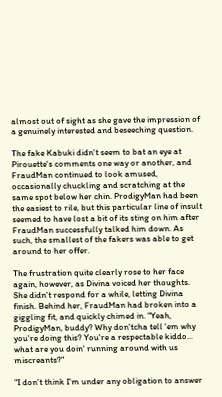almost out of sight as she gave the impression of a genuinely interested and beseeching question.

The fake Kabuki didn't seem to bat an eye at Pirouette's comments one way or another, and FraudMan continued to look amused, occasionally chuckling and scratching at the same spot below her chin. ProdigyMan had been the easiest to rile, but this particular line of insult seemed to have lost a bit of its sting on him after FraudMan successfully talked him down. As such, the smallest of the fakers was able to get around to her offer.

The frustration quite clearly rose to her face again, however, as Divina voiced her thoughts. She didn't respond for a while, letting Divina finish. Behind her, FraudMan had broken into a giggling fit, and quickly chimed in. "Yeah, ProdigyMan, buddy? Why don'tcha tell 'em why you're doing this? You're a respectable kiddo... what are you doin' running around with us miscreants?"

"I don't think I'm under any obligation to answer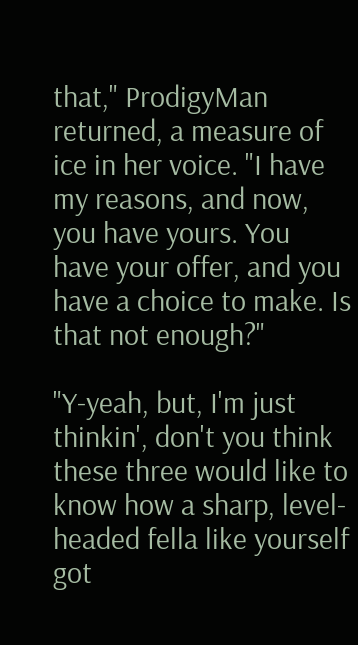that," ProdigyMan returned, a measure of ice in her voice. "I have my reasons, and now, you have yours. You have your offer, and you have a choice to make. Is that not enough?"

"Y-yeah, but, I'm just thinkin', don't you think these three would like to know how a sharp, level-headed fella like yourself got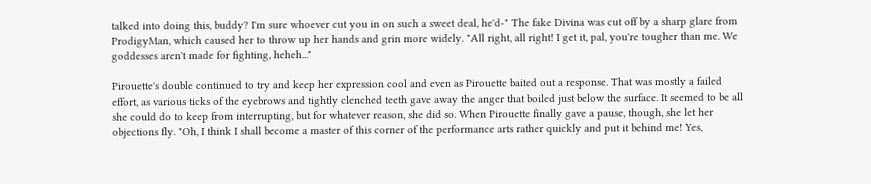talked into doing this, buddy? I'm sure whoever cut you in on such a sweet deal, he'd-" The fake Divina was cut off by a sharp glare from ProdigyMan, which caused her to throw up her hands and grin more widely. "All right, all right! I get it, pal, you're tougher than me. We goddesses aren't made for fighting, heheh..."

Pirouette's double continued to try and keep her expression cool and even as Pirouette baited out a response. That was mostly a failed effort, as various ticks of the eyebrows and tightly clenched teeth gave away the anger that boiled just below the surface. It seemed to be all she could do to keep from interrupting, but for whatever reason, she did so. When Pirouette finally gave a pause, though, she let her objections fly. "Oh, I think I shall become a master of this corner of the performance arts rather quickly and put it behind me! Yes,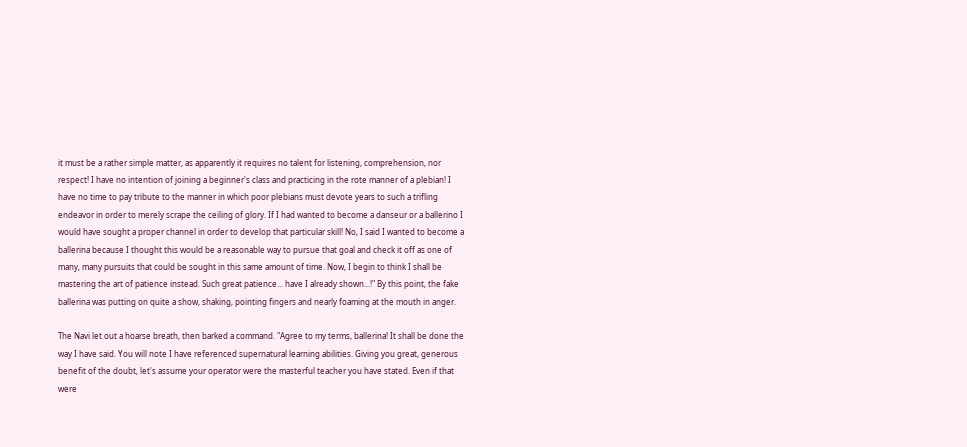it must be a rather simple matter, as apparently it requires no talent for listening, comprehension, nor respect! I have no intention of joining a beginner's class and practicing in the rote manner of a plebian! I have no time to pay tribute to the manner in which poor plebians must devote years to such a trifling endeavor in order to merely scrape the ceiling of glory. If I had wanted to become a danseur or a ballerino I would have sought a proper channel in order to develop that particular skill! No, I said I wanted to become a ballerina because I thought this would be a reasonable way to pursue that goal and check it off as one of many, many pursuits that could be sought in this same amount of time. Now, I begin to think I shall be mastering the art of patience instead. Such great patience... have I already shown...!" By this point, the fake ballerina was putting on quite a show, shaking, pointing fingers and nearly foaming at the mouth in anger.

The Navi let out a hoarse breath, then barked a command. "Agree to my terms, ballerina! It shall be done the way I have said. You will note I have referenced supernatural learning abilities. Giving you great, generous benefit of the doubt, let's assume your operator were the masterful teacher you have stated. Even if that were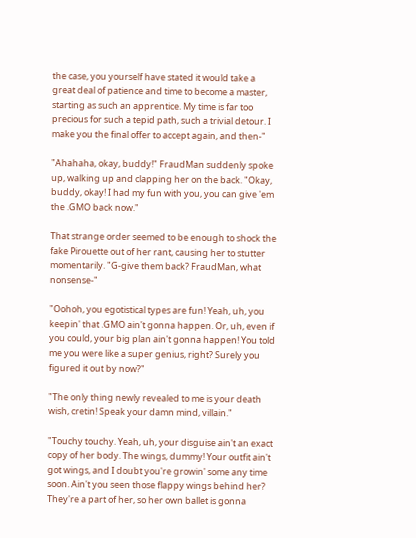the case, you yourself have stated it would take a great deal of patience and time to become a master, starting as such an apprentice. My time is far too precious for such a tepid path, such a trivial detour. I make you the final offer to accept again, and then-"

"Ahahaha, okay, buddy!" FraudMan suddenly spoke up, walking up and clapping her on the back. "Okay, buddy, okay! I had my fun with you, you can give 'em the .GMO back now."

That strange order seemed to be enough to shock the fake Pirouette out of her rant, causing her to stutter momentarily. "G-give them back? FraudMan, what nonsense-"

"Oohoh, you egotistical types are fun! Yeah, uh, you keepin' that .GMO ain't gonna happen. Or, uh, even if you could, your big plan ain't gonna happen! You told me you were like a super genius, right? Surely you figured it out by now?"

"The only thing newly revealed to me is your death wish, cretin! Speak your damn mind, villain."

"Touchy touchy. Yeah, uh, your disguise ain't an exact copy of her body. The wings, dummy! Your outfit ain't got wings, and I doubt you're growin' some any time soon. Ain't you seen those flappy wings behind her? They're a part of her, so her own ballet is gonna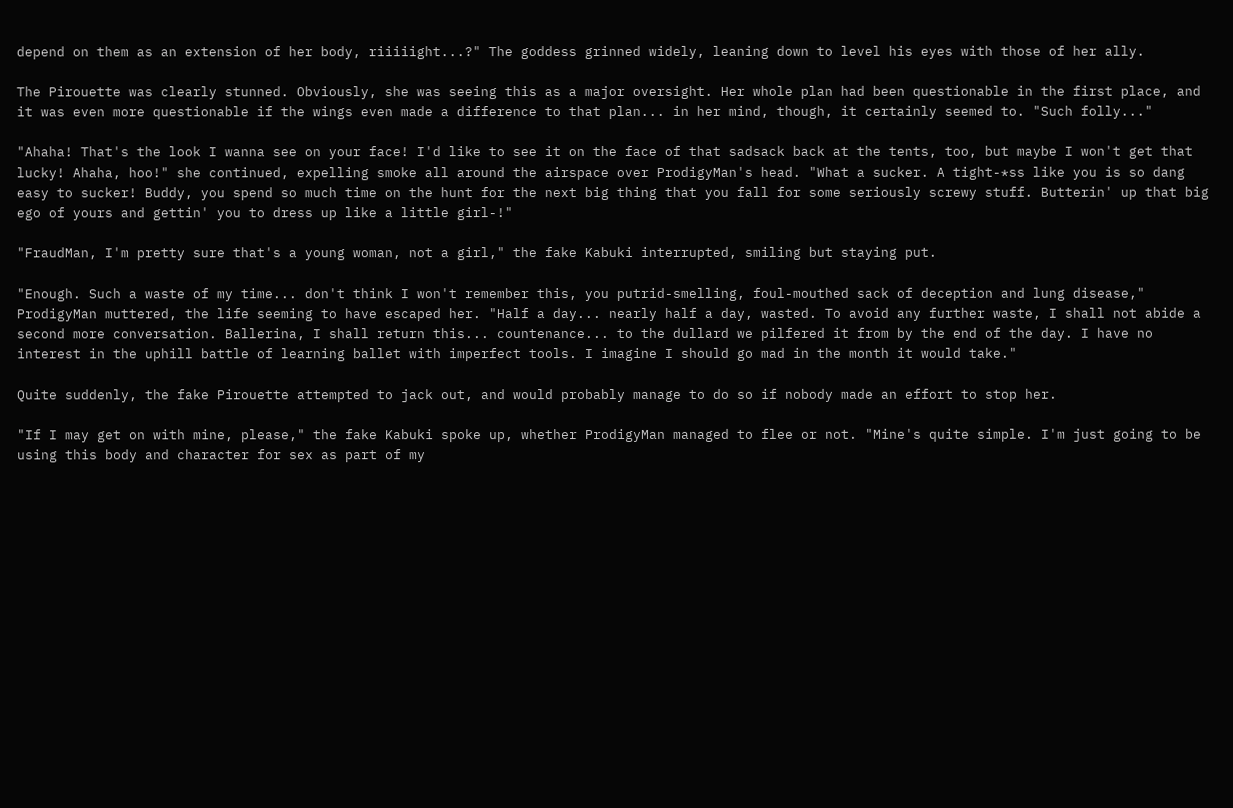depend on them as an extension of her body, riiiiight...?" The goddess grinned widely, leaning down to level his eyes with those of her ally.

The Pirouette was clearly stunned. Obviously, she was seeing this as a major oversight. Her whole plan had been questionable in the first place, and it was even more questionable if the wings even made a difference to that plan... in her mind, though, it certainly seemed to. "Such folly..."

"Ahaha! That's the look I wanna see on your face! I'd like to see it on the face of that sadsack back at the tents, too, but maybe I won't get that lucky! Ahaha, hoo!" she continued, expelling smoke all around the airspace over ProdigyMan's head. "What a sucker. A tight-*ss like you is so dang easy to sucker! Buddy, you spend so much time on the hunt for the next big thing that you fall for some seriously screwy stuff. Butterin' up that big ego of yours and gettin' you to dress up like a little girl-!"

"FraudMan, I'm pretty sure that's a young woman, not a girl," the fake Kabuki interrupted, smiling but staying put.

"Enough. Such a waste of my time... don't think I won't remember this, you putrid-smelling, foul-mouthed sack of deception and lung disease," ProdigyMan muttered, the life seeming to have escaped her. "Half a day... nearly half a day, wasted. To avoid any further waste, I shall not abide a second more conversation. Ballerina, I shall return this... countenance... to the dullard we pilfered it from by the end of the day. I have no interest in the uphill battle of learning ballet with imperfect tools. I imagine I should go mad in the month it would take."

Quite suddenly, the fake Pirouette attempted to jack out, and would probably manage to do so if nobody made an effort to stop her.

"If I may get on with mine, please," the fake Kabuki spoke up, whether ProdigyMan managed to flee or not. "Mine's quite simple. I'm just going to be using this body and character for sex as part of my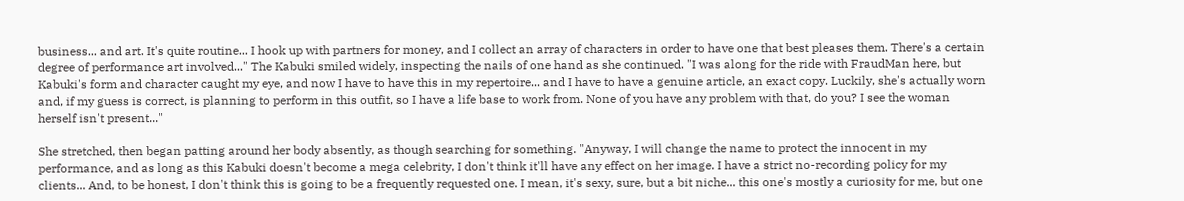business... and art. It's quite routine... I hook up with partners for money, and I collect an array of characters in order to have one that best pleases them. There's a certain degree of performance art involved..." The Kabuki smiled widely, inspecting the nails of one hand as she continued. "I was along for the ride with FraudMan here, but Kabuki's form and character caught my eye, and now I have to have this in my repertoire... and I have to have a genuine article, an exact copy. Luckily, she's actually worn and, if my guess is correct, is planning to perform in this outfit, so I have a life base to work from. None of you have any problem with that, do you? I see the woman herself isn't present..."

She stretched, then began patting around her body absently, as though searching for something. "Anyway, I will change the name to protect the innocent in my performance, and as long as this Kabuki doesn't become a mega celebrity, I don't think it'll have any effect on her image. I have a strict no-recording policy for my clients... And, to be honest, I don't think this is going to be a frequently requested one. I mean, it's sexy, sure, but a bit niche... this one's mostly a curiosity for me, but one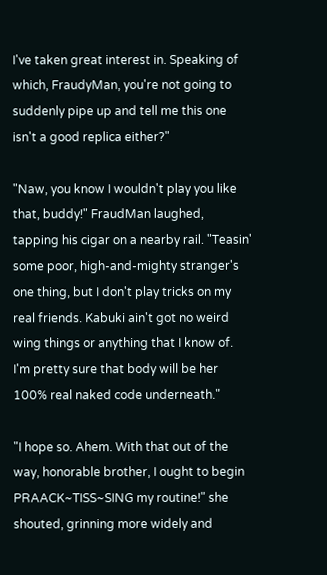I've taken great interest in. Speaking of which, FraudyMan, you're not going to suddenly pipe up and tell me this one isn't a good replica either?"

"Naw, you know I wouldn't play you like that, buddy!" FraudMan laughed, tapping his cigar on a nearby rail. "Teasin' some poor, high-and-mighty stranger's one thing, but I don't play tricks on my real friends. Kabuki ain't got no weird wing things or anything that I know of. I'm pretty sure that body will be her 100% real naked code underneath."

"I hope so. Ahem. With that out of the way, honorable brother, I ought to begin PRAACK~TISS~SING my routine!" she shouted, grinning more widely and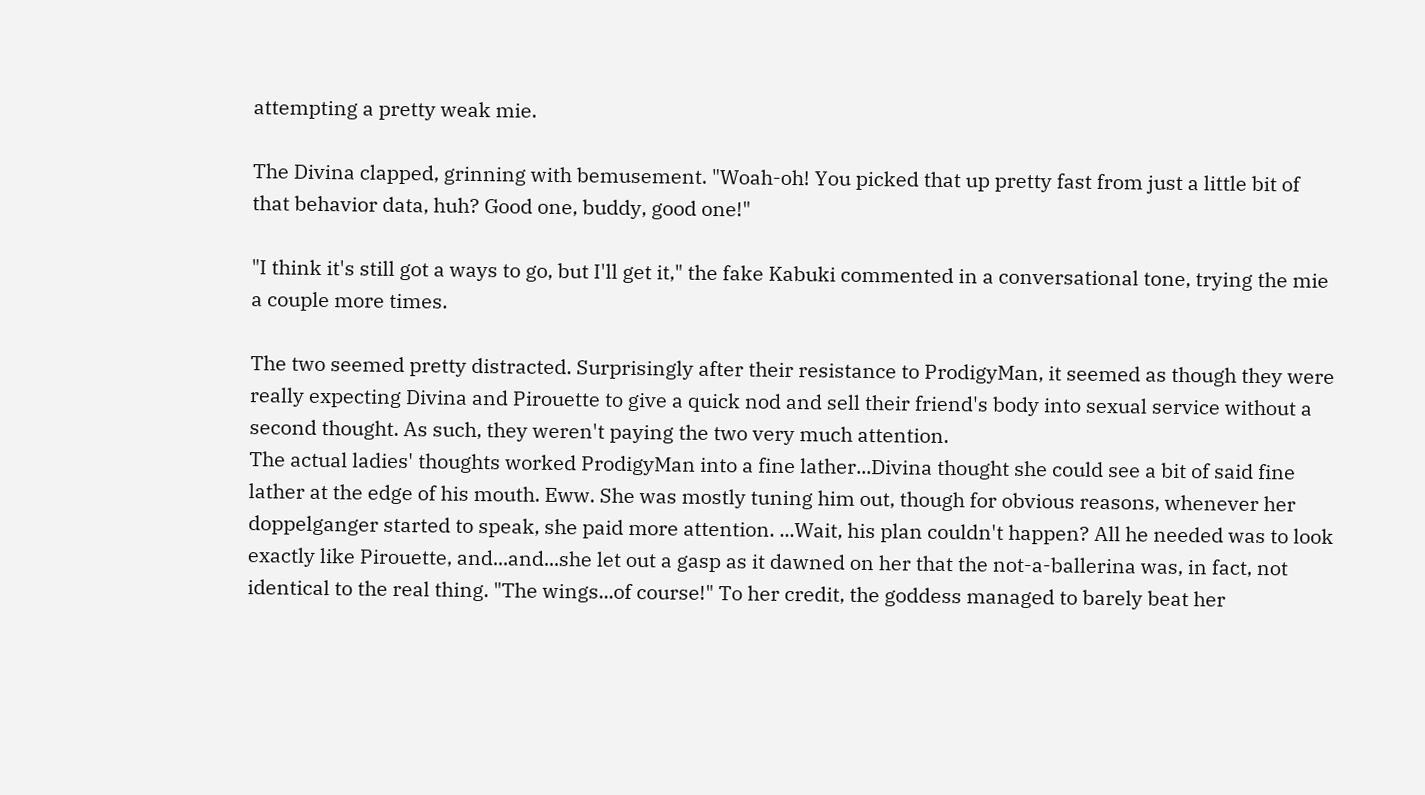attempting a pretty weak mie.

The Divina clapped, grinning with bemusement. "Woah-oh! You picked that up pretty fast from just a little bit of that behavior data, huh? Good one, buddy, good one!"

"I think it's still got a ways to go, but I'll get it," the fake Kabuki commented in a conversational tone, trying the mie a couple more times.

The two seemed pretty distracted. Surprisingly after their resistance to ProdigyMan, it seemed as though they were really expecting Divina and Pirouette to give a quick nod and sell their friend's body into sexual service without a second thought. As such, they weren't paying the two very much attention.
The actual ladies' thoughts worked ProdigyMan into a fine lather...Divina thought she could see a bit of said fine lather at the edge of his mouth. Eww. She was mostly tuning him out, though for obvious reasons, whenever her doppelganger started to speak, she paid more attention. ...Wait, his plan couldn't happen? All he needed was to look exactly like Pirouette, and...and...she let out a gasp as it dawned on her that the not-a-ballerina was, in fact, not identical to the real thing. "The wings...of course!" To her credit, the goddess managed to barely beat her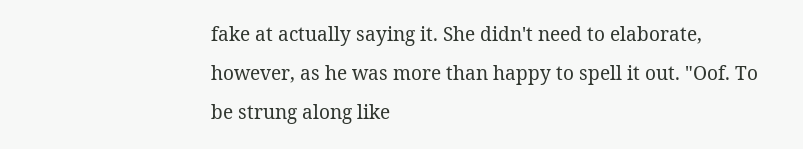fake at actually saying it. She didn't need to elaborate, however, as he was more than happy to spell it out. "Oof. To be strung along like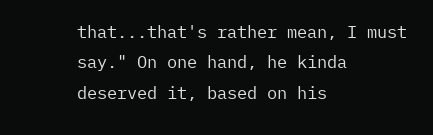that...that's rather mean, I must say." On one hand, he kinda deserved it, based on his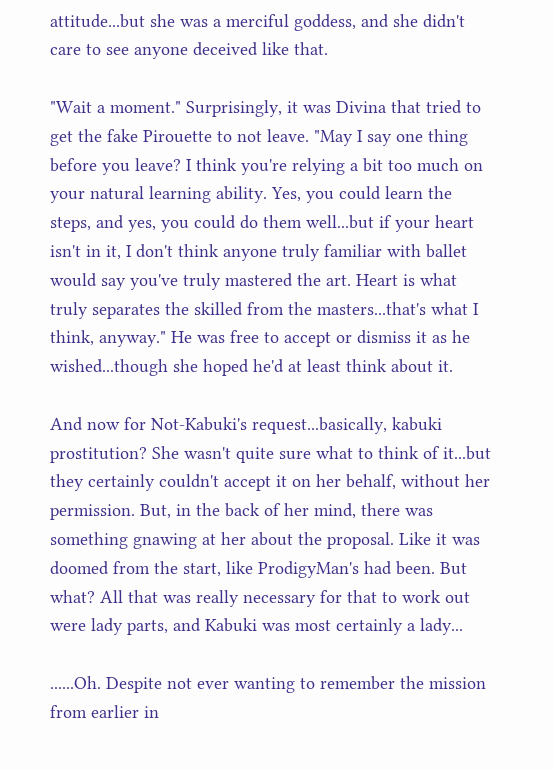attitude...but she was a merciful goddess, and she didn't care to see anyone deceived like that.

"Wait a moment." Surprisingly, it was Divina that tried to get the fake Pirouette to not leave. "May I say one thing before you leave? I think you're relying a bit too much on your natural learning ability. Yes, you could learn the steps, and yes, you could do them well...but if your heart isn't in it, I don't think anyone truly familiar with ballet would say you've truly mastered the art. Heart is what truly separates the skilled from the masters...that's what I think, anyway." He was free to accept or dismiss it as he wished...though she hoped he'd at least think about it.

And now for Not-Kabuki's request...basically, kabuki prostitution? She wasn't quite sure what to think of it...but they certainly couldn't accept it on her behalf, without her permission. But, in the back of her mind, there was something gnawing at her about the proposal. Like it was doomed from the start, like ProdigyMan's had been. But what? All that was really necessary for that to work out were lady parts, and Kabuki was most certainly a lady...

......Oh. Despite not ever wanting to remember the mission from earlier in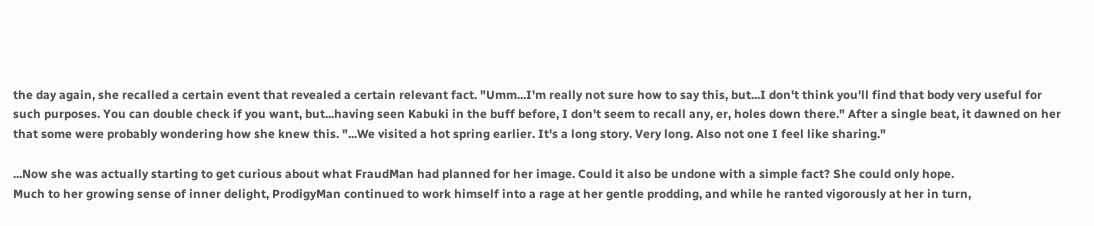the day again, she recalled a certain event that revealed a certain relevant fact. "Umm...I'm really not sure how to say this, but...I don't think you'll find that body very useful for such purposes. You can double check if you want, but...having seen Kabuki in the buff before, I don't seem to recall any, er, holes down there." After a single beat, it dawned on her that some were probably wondering how she knew this. "...We visited a hot spring earlier. It's a long story. Very long. Also not one I feel like sharing."

...Now she was actually starting to get curious about what FraudMan had planned for her image. Could it also be undone with a simple fact? She could only hope.
Much to her growing sense of inner delight, ProdigyMan continued to work himself into a rage at her gentle prodding, and while he ranted vigorously at her in turn,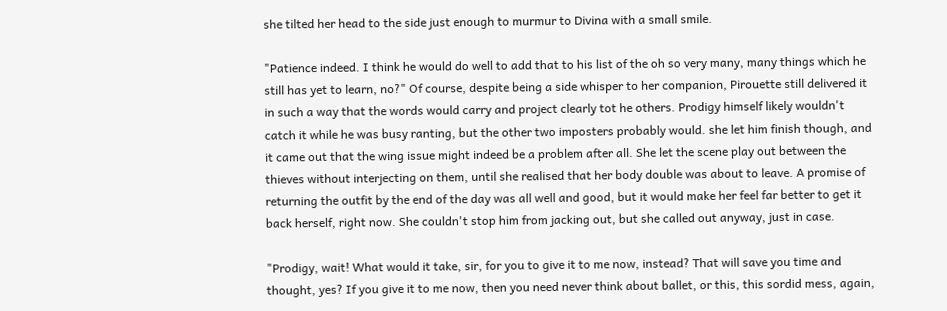she tilted her head to the side just enough to murmur to Divina with a small smile.

"Patience indeed. I think he would do well to add that to his list of the oh so very many, many things which he still has yet to learn, no?" Of course, despite being a side whisper to her companion, Pirouette still delivered it in such a way that the words would carry and project clearly tot he others. Prodigy himself likely wouldn't catch it while he was busy ranting, but the other two imposters probably would. she let him finish though, and it came out that the wing issue might indeed be a problem after all. She let the scene play out between the thieves without interjecting on them, until she realised that her body double was about to leave. A promise of returning the outfit by the end of the day was all well and good, but it would make her feel far better to get it back herself, right now. She couldn't stop him from jacking out, but she called out anyway, just in case.

"Prodigy, wait! What would it take, sir, for you to give it to me now, instead? That will save you time and thought, yes? If you give it to me now, then you need never think about ballet, or this, this sordid mess, again,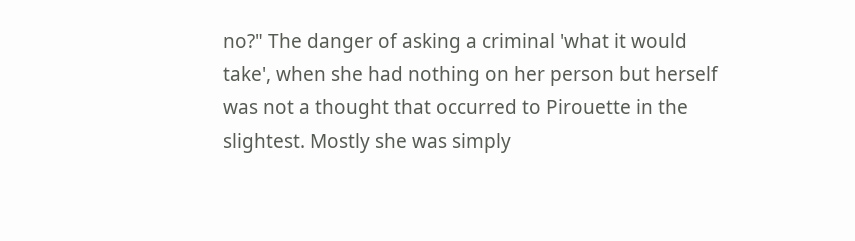no?" The danger of asking a criminal 'what it would take', when she had nothing on her person but herself was not a thought that occurred to Pirouette in the slightest. Mostly she was simply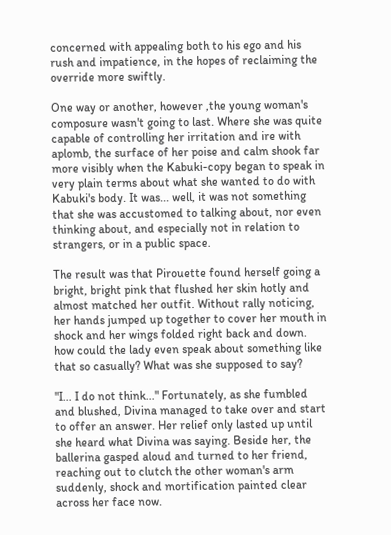concerned with appealing both to his ego and his rush and impatience, in the hopes of reclaiming the override more swiftly.

One way or another, however ,the young woman's composure wasn't going to last. Where she was quite capable of controlling her irritation and ire with aplomb, the surface of her poise and calm shook far more visibly when the Kabuki-copy began to speak in very plain terms about what she wanted to do with Kabuki's body. It was... well, it was not something that she was accustomed to talking about, nor even thinking about, and especially not in relation to strangers, or in a public space.

The result was that Pirouette found herself going a bright, bright pink that flushed her skin hotly and almost matched her outfit. Without rally noticing, her hands jumped up together to cover her mouth in shock and her wings folded right back and down. how could the lady even speak about something like that so casually? What was she supposed to say?

"I... I do not think..." Fortunately, as she fumbled and blushed, Divina managed to take over and start to offer an answer. Her relief only lasted up until she heard what Divina was saying. Beside her, the ballerina gasped aloud and turned to her friend, reaching out to clutch the other woman's arm suddenly, shock and mortification painted clear across her face now.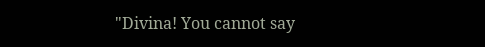"Divina! You cannot say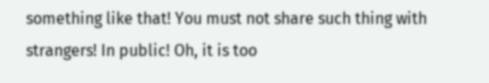something like that! You must not share such thing with strangers! In public! Oh, it is too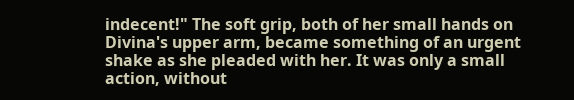indecent!" The soft grip, both of her small hands on Divina's upper arm, became something of an urgent shake as she pleaded with her. It was only a small action, without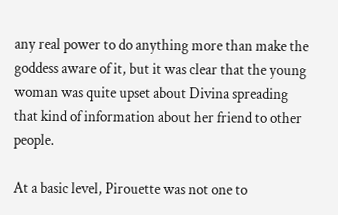any real power to do anything more than make the goddess aware of it, but it was clear that the young woman was quite upset about Divina spreading that kind of information about her friend to other people.

At a basic level, Pirouette was not one to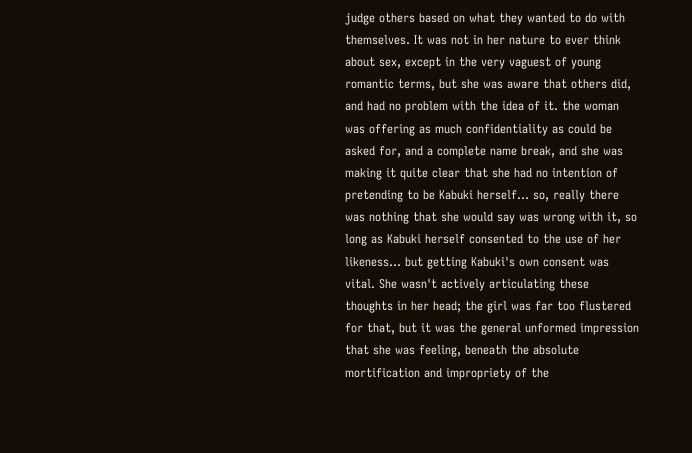judge others based on what they wanted to do with themselves. It was not in her nature to ever think about sex, except in the very vaguest of young romantic terms, but she was aware that others did, and had no problem with the idea of it. the woman was offering as much confidentiality as could be asked for, and a complete name break, and she was making it quite clear that she had no intention of pretending to be Kabuki herself... so, really there was nothing that she would say was wrong with it, so long as Kabuki herself consented to the use of her likeness... but getting Kabuki's own consent was vital. She wasn't actively articulating these thoughts in her head; the girl was far too flustered for that, but it was the general unformed impression that she was feeling, beneath the absolute mortification and impropriety of the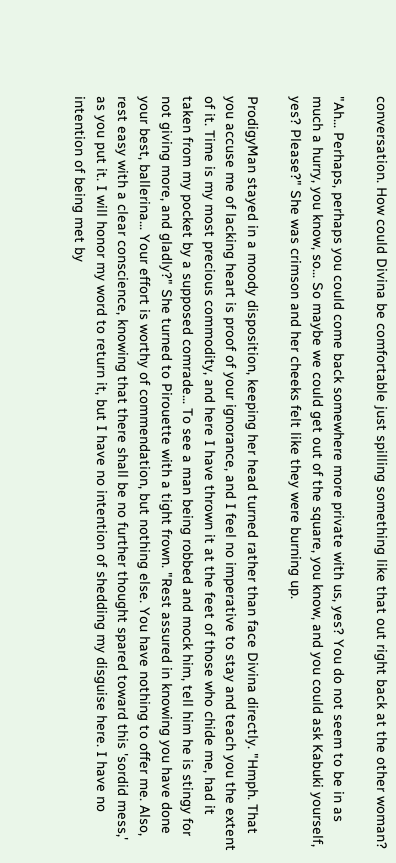conversation. How could Divina be comfortable just spilling something like that out right back at the other woman?

"Ah... Perhaps, perhaps you could come back somewhere more private with us, yes? You do not seem to be in as much a hurry, you know, so... So maybe we could get out of the square, you know, and you could ask Kabuki yourself, yes? Please?" She was crimson and her cheeks felt like they were burning up.

ProdigyMan stayed in a moody disposition, keeping her head turned rather than face Divina directly. "Hmph. That you accuse me of lacking heart is proof of your ignorance, and I feel no imperative to stay and teach you the extent of it. Time is my most precious commodity, and here I have thrown it at the feet of those who chide me, had it taken from my pocket by a supposed comrade... To see a man being robbed and mock him, tell him he is stingy for not giving more, and gladly?" She turned to Pirouette with a tight frown. "Rest assured in knowing you have done your best, ballerina... Your effort is worthy of commendation, but nothing else. You have nothing to offer me. Also, rest easy with a clear conscience, knowing that there shall be no further thought spared toward this 'sordid mess,' as you put it. I will honor my word to return it, but I have no intention of shedding my disguise here. I have no intention of being met by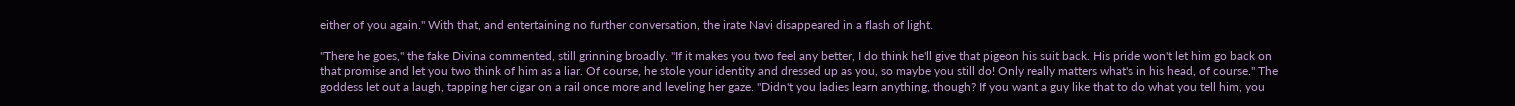either of you again." With that, and entertaining no further conversation, the irate Navi disappeared in a flash of light.

"There he goes," the fake Divina commented, still grinning broadly. "If it makes you two feel any better, I do think he'll give that pigeon his suit back. His pride won't let him go back on that promise and let you two think of him as a liar. Of course, he stole your identity and dressed up as you, so maybe you still do! Only really matters what's in his head, of course." The goddess let out a laugh, tapping her cigar on a rail once more and leveling her gaze. "Didn't you ladies learn anything, though? If you want a guy like that to do what you tell him, you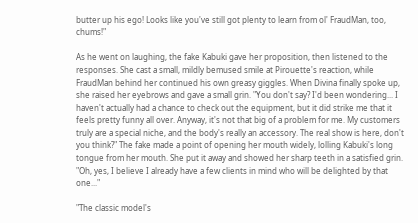butter up his ego! Looks like you've still got plenty to learn from ol' FraudMan, too, chums!"

As he went on laughing, the fake Kabuki gave her proposition, then listened to the responses. She cast a small, mildly bemused smile at Pirouette's reaction, while FraudMan behind her continued his own greasy giggles. When Divina finally spoke up, she raised her eyebrows and gave a small grin. "You don't say? I'd been wondering... I haven't actually had a chance to check out the equipment, but it did strike me that it feels pretty funny all over. Anyway, it's not that big of a problem for me. My customers truly are a special niche, and the body's really an accessory. The real show is here, don't you think?" The fake made a point of opening her mouth widely, lolling Kabuki's long tongue from her mouth. She put it away and showed her sharp teeth in a satisfied grin. "Oh, yes, I believe I already have a few clients in mind who will be delighted by that one..."

"The classic model's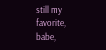still my favorite, babe,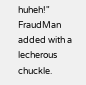huheh!" FraudMan added with a lecherous chuckle.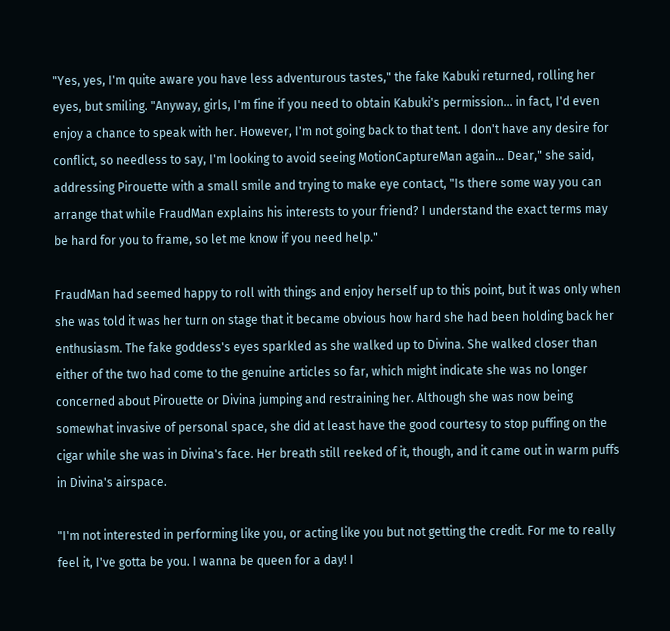"Yes, yes, I'm quite aware you have less adventurous tastes," the fake Kabuki returned, rolling her eyes, but smiling. "Anyway, girls, I'm fine if you need to obtain Kabuki's permission... in fact, I'd even enjoy a chance to speak with her. However, I'm not going back to that tent. I don't have any desire for conflict, so needless to say, I'm looking to avoid seeing MotionCaptureMan again... Dear," she said, addressing Pirouette with a small smile and trying to make eye contact, "Is there some way you can arrange that while FraudMan explains his interests to your friend? I understand the exact terms may be hard for you to frame, so let me know if you need help."

FraudMan had seemed happy to roll with things and enjoy herself up to this point, but it was only when she was told it was her turn on stage that it became obvious how hard she had been holding back her enthusiasm. The fake goddess's eyes sparkled as she walked up to Divina. She walked closer than either of the two had come to the genuine articles so far, which might indicate she was no longer concerned about Pirouette or Divina jumping and restraining her. Although she was now being somewhat invasive of personal space, she did at least have the good courtesy to stop puffing on the cigar while she was in Divina's face. Her breath still reeked of it, though, and it came out in warm puffs in Divina's airspace.

"I'm not interested in performing like you, or acting like you but not getting the credit. For me to really feel it, I've gotta be you. I wanna be queen for a day! I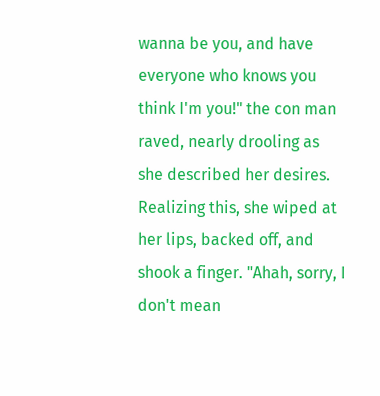wanna be you, and have everyone who knows you think I'm you!" the con man raved, nearly drooling as she described her desires. Realizing this, she wiped at her lips, backed off, and shook a finger. "Ahah, sorry, I don't mean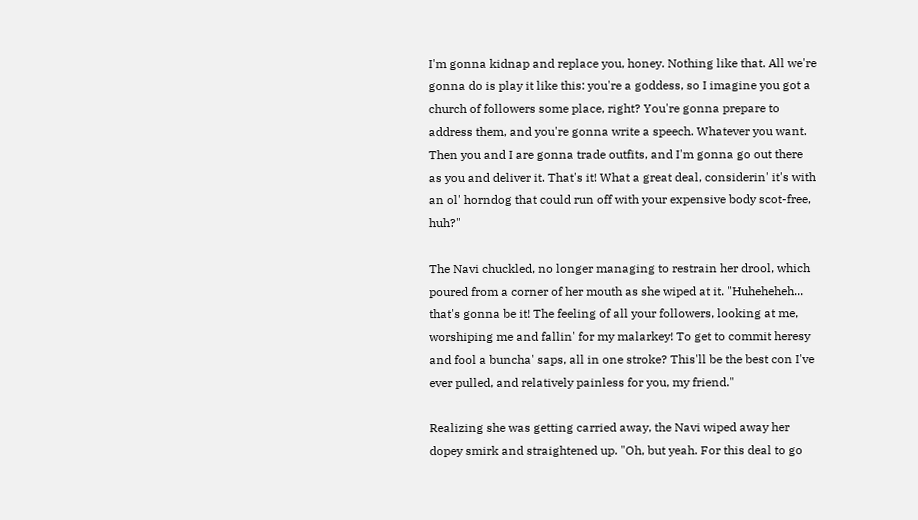I'm gonna kidnap and replace you, honey. Nothing like that. All we're gonna do is play it like this: you're a goddess, so I imagine you got a church of followers some place, right? You're gonna prepare to address them, and you're gonna write a speech. Whatever you want. Then you and I are gonna trade outfits, and I'm gonna go out there as you and deliver it. That's it! What a great deal, considerin' it's with an ol' horndog that could run off with your expensive body scot-free, huh?"

The Navi chuckled, no longer managing to restrain her drool, which poured from a corner of her mouth as she wiped at it. "Huheheheh... that's gonna be it! The feeling of all your followers, looking at me, worshiping me and fallin' for my malarkey! To get to commit heresy and fool a buncha' saps, all in one stroke? This'll be the best con I've ever pulled, and relatively painless for you, my friend."

Realizing she was getting carried away, the Navi wiped away her dopey smirk and straightened up. "Oh, but yeah. For this deal to go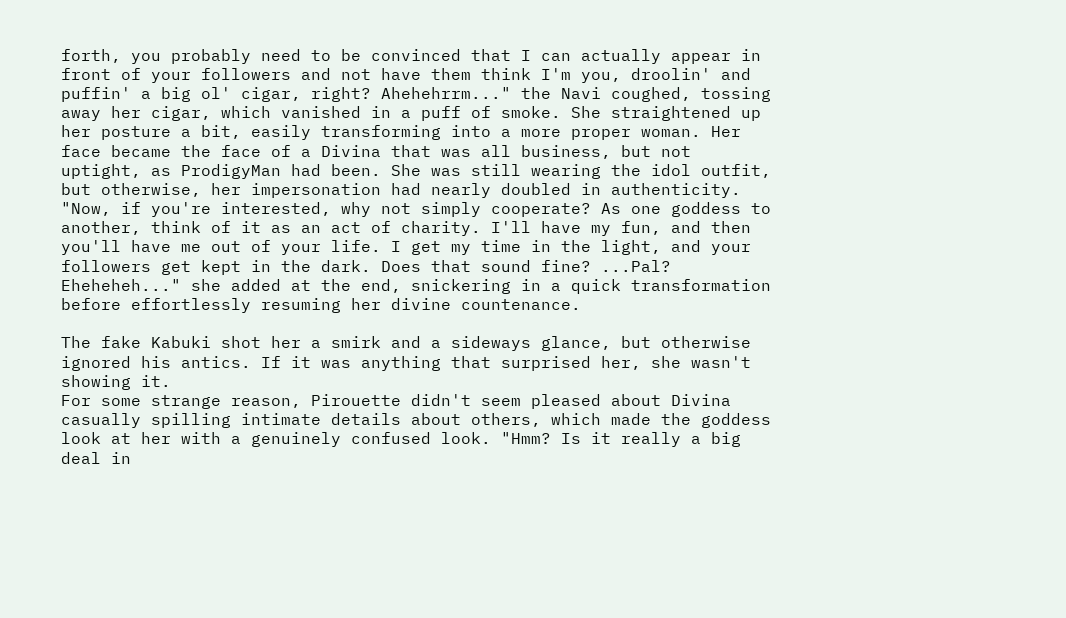forth, you probably need to be convinced that I can actually appear in front of your followers and not have them think I'm you, droolin' and puffin' a big ol' cigar, right? Ahehehrrm..." the Navi coughed, tossing away her cigar, which vanished in a puff of smoke. She straightened up her posture a bit, easily transforming into a more proper woman. Her face became the face of a Divina that was all business, but not uptight, as ProdigyMan had been. She was still wearing the idol outfit, but otherwise, her impersonation had nearly doubled in authenticity. "Now, if you're interested, why not simply cooperate? As one goddess to another, think of it as an act of charity. I'll have my fun, and then you'll have me out of your life. I get my time in the light, and your followers get kept in the dark. Does that sound fine? ...Pal? Eheheheh..." she added at the end, snickering in a quick transformation before effortlessly resuming her divine countenance.

The fake Kabuki shot her a smirk and a sideways glance, but otherwise ignored his antics. If it was anything that surprised her, she wasn't showing it.
For some strange reason, Pirouette didn't seem pleased about Divina casually spilling intimate details about others, which made the goddess look at her with a genuinely confused look. "Hmm? Is it really a big deal in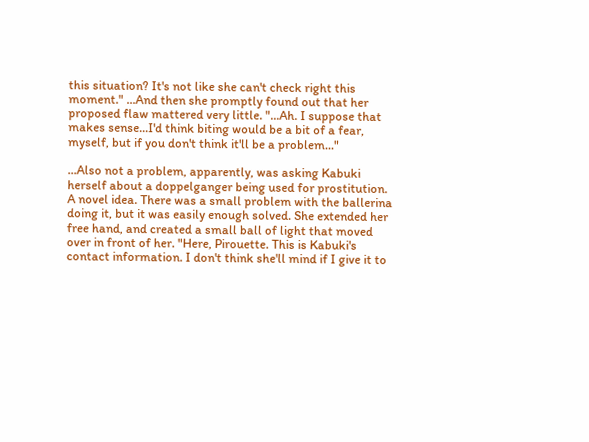this situation? It's not like she can't check right this moment." ...And then she promptly found out that her proposed flaw mattered very little. "...Ah. I suppose that makes sense...I'd think biting would be a bit of a fear, myself, but if you don't think it'll be a problem..."

...Also not a problem, apparently, was asking Kabuki herself about a doppelganger being used for prostitution. A novel idea. There was a small problem with the ballerina doing it, but it was easily enough solved. She extended her free hand, and created a small ball of light that moved over in front of her. "Here, Pirouette. This is Kabuki's contact information. I don't think she'll mind if I give it to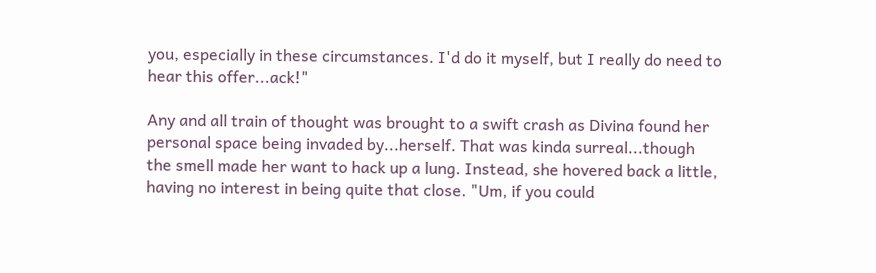you, especially in these circumstances. I'd do it myself, but I really do need to hear this offer...ack!"

Any and all train of thought was brought to a swift crash as Divina found her personal space being invaded by...herself. That was kinda surreal...though the smell made her want to hack up a lung. Instead, she hovered back a little, having no interest in being quite that close. "Um, if you could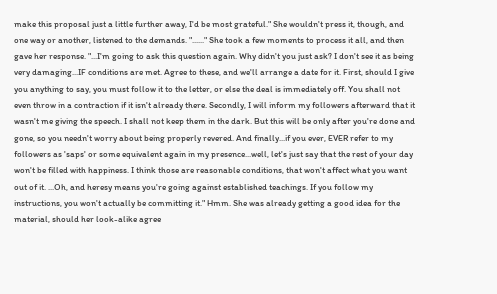make this proposal just a little further away, I'd be most grateful." She wouldn't press it, though, and one way or another, listened to the demands. "......" She took a few moments to process it all, and then gave her response. "...I'm going to ask this question again. Why didn't you just ask? I don't see it as being very damaging...IF conditions are met. Agree to these, and we'll arrange a date for it. First, should I give you anything to say, you must follow it to the letter, or else the deal is immediately off. You shall not even throw in a contraction if it isn't already there. Secondly, I will inform my followers afterward that it wasn't me giving the speech. I shall not keep them in the dark. But this will be only after you're done and gone, so you needn't worry about being properly revered. And finally...if you ever, EVER refer to my followers as 'saps' or some equivalent again in my presence...well, let's just say that the rest of your day won't be filled with happiness. I think those are reasonable conditions, that won't affect what you want out of it. ...Oh, and heresy means you're going against established teachings. If you follow my instructions, you won't actually be committing it." Hmm. She was already getting a good idea for the material, should her look-alike agree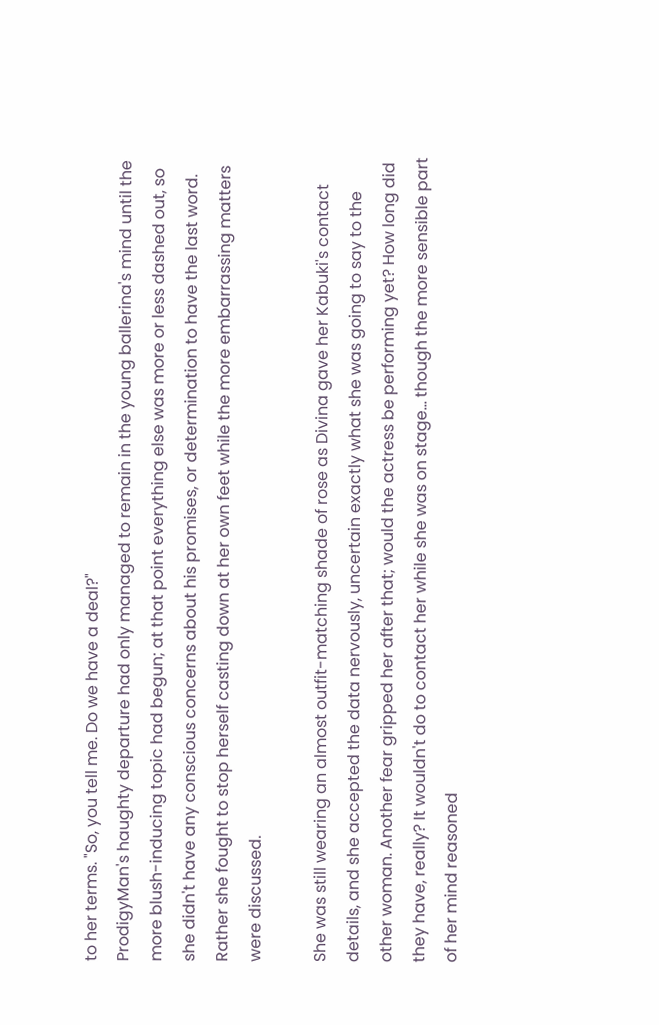to her terms. "So, you tell me. Do we have a deal?"
ProdigyMan's haughty departure had only managed to remain in the young ballerina's mind until the more blush-inducing topic had begun; at that point everything else was more or less dashed out, so she didn't have any conscious concerns about his promises, or determination to have the last word. Rather she fought to stop herself casting down at her own feet while the more embarrassing matters were discussed.

She was still wearing an almost outfit-matching shade of rose as Divina gave her Kabuki's contact details, and she accepted the data nervously, uncertain exactly what she was going to say to the other woman. Another fear gripped her after that; would the actress be performing yet? How long did they have, really? It wouldn't do to contact her while she was on stage... though the more sensible part of her mind reasoned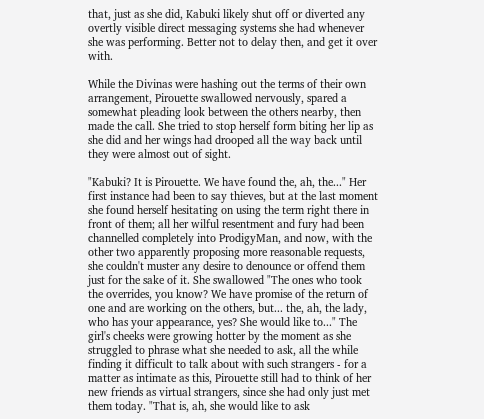that, just as she did, Kabuki likely shut off or diverted any overtly visible direct messaging systems she had whenever she was performing. Better not to delay then, and get it over with.

While the Divinas were hashing out the terms of their own arrangement, Pirouette swallowed nervously, spared a somewhat pleading look between the others nearby, then made the call. She tried to stop herself form biting her lip as she did and her wings had drooped all the way back until they were almost out of sight.

"Kabuki? It is Pirouette. We have found the, ah, the..." Her first instance had been to say thieves, but at the last moment she found herself hesitating on using the term right there in front of them; all her wilful resentment and fury had been channelled completely into ProdigyMan, and now, with the other two apparently proposing more reasonable requests, she couldn't muster any desire to denounce or offend them just for the sake of it. She swallowed "The ones who took the overrides, you know? We have promise of the return of one and are working on the others, but... the, ah, the lady, who has your appearance, yes? She would like to..." The girl's cheeks were growing hotter by the moment as she struggled to phrase what she needed to ask, all the while finding it difficult to talk about with such strangers - for a matter as intimate as this, Pirouette still had to think of her new friends as virtual strangers, since she had only just met them today. "That is, ah, she would like to ask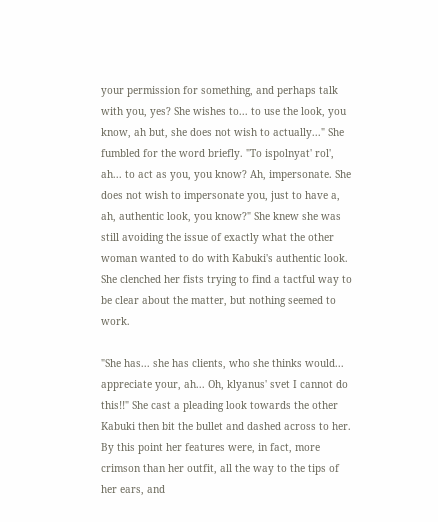your permission for something, and perhaps talk with you, yes? She wishes to... to use the look, you know, ah but, she does not wish to actually..." She fumbled for the word briefly. "To ispolnyat' rol', ah... to act as you, you know? Ah, impersonate. She does not wish to impersonate you, just to have a, ah, authentic look, you know?" She knew she was still avoiding the issue of exactly what the other woman wanted to do with Kabuki's authentic look. She clenched her fists trying to find a tactful way to be clear about the matter, but nothing seemed to work.

"She has... she has clients, who she thinks would... appreciate your, ah... Oh, klyanus' svet I cannot do this!!" She cast a pleading look towards the other Kabuki then bit the bullet and dashed across to her. By this point her features were, in fact, more crimson than her outfit, all the way to the tips of her ears, and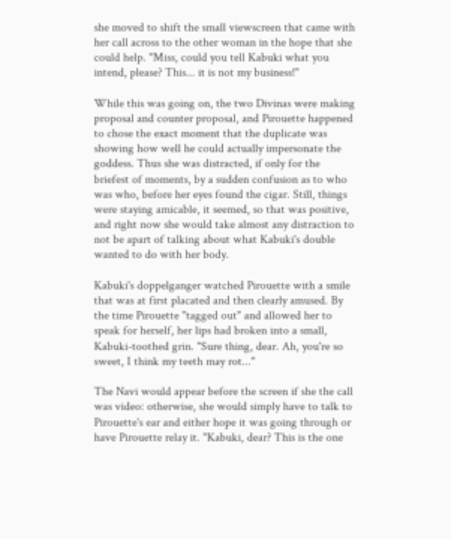she moved to shift the small viewscreen that came with her call across to the other woman in the hope that she could help. "Miss, could you tell Kabuki what you intend, please? This... it is not my business!"

While this was going on, the two Divinas were making proposal and counter proposal, and Pirouette happened to chose the exact moment that the duplicate was showing how well he could actually impersonate the goddess. Thus she was distracted, if only for the briefest of moments, by a sudden confusion as to who was who, before her eyes found the cigar. Still, things were staying amicable, it seemed, so that was positive, and right now she would take almost any distraction to not be apart of talking about what Kabuki's double wanted to do with her body.

Kabuki's doppelganger watched Pirouette with a smile that was at first placated and then clearly amused. By the time Pirouette "tagged out" and allowed her to speak for herself, her lips had broken into a small, Kabuki-toothed grin. "Sure thing, dear. Ah, you're so sweet, I think my teeth may rot..."

The Navi would appear before the screen if she the call was video: otherwise, she would simply have to talk to Pirouette's ear and either hope it was going through or have Pirouette relay it. "Kabuki, dear? This is the one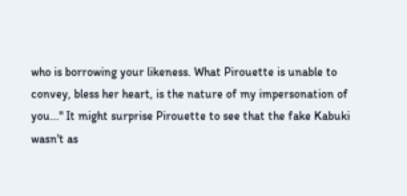who is borrowing your likeness. What Pirouette is unable to convey, bless her heart, is the nature of my impersonation of you..." It might surprise Pirouette to see that the fake Kabuki wasn't as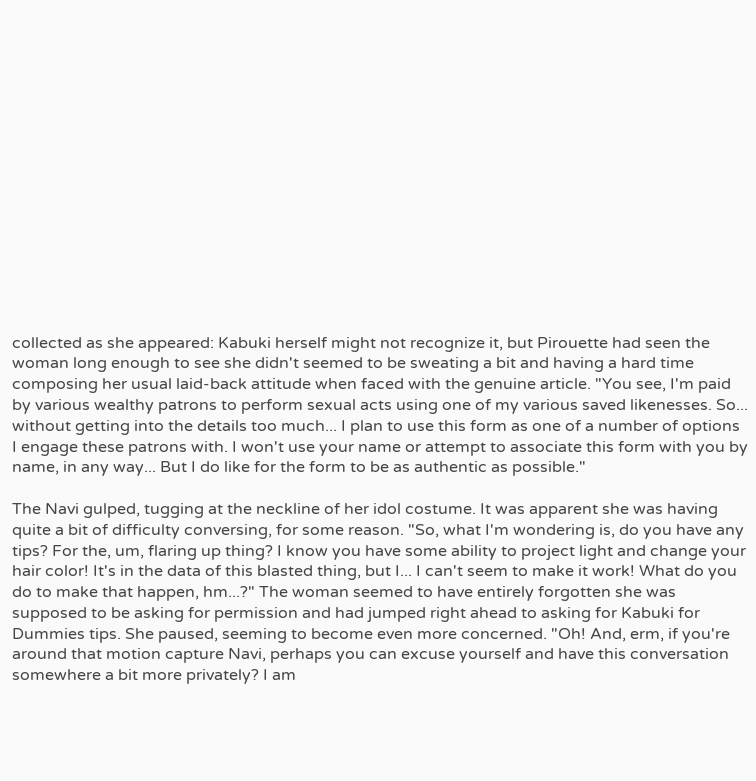collected as she appeared: Kabuki herself might not recognize it, but Pirouette had seen the woman long enough to see she didn't seemed to be sweating a bit and having a hard time composing her usual laid-back attitude when faced with the genuine article. "You see, I'm paid by various wealthy patrons to perform sexual acts using one of my various saved likenesses. So... without getting into the details too much... I plan to use this form as one of a number of options I engage these patrons with. I won't use your name or attempt to associate this form with you by name, in any way... But I do like for the form to be as authentic as possible."

The Navi gulped, tugging at the neckline of her idol costume. It was apparent she was having quite a bit of difficulty conversing, for some reason. "So, what I'm wondering is, do you have any tips? For the, um, flaring up thing? I know you have some ability to project light and change your hair color! It's in the data of this blasted thing, but I... I can't seem to make it work! What do you do to make that happen, hm...?" The woman seemed to have entirely forgotten she was supposed to be asking for permission and had jumped right ahead to asking for Kabuki for Dummies tips. She paused, seeming to become even more concerned. "Oh! And, erm, if you're around that motion capture Navi, perhaps you can excuse yourself and have this conversation somewhere a bit more privately? I am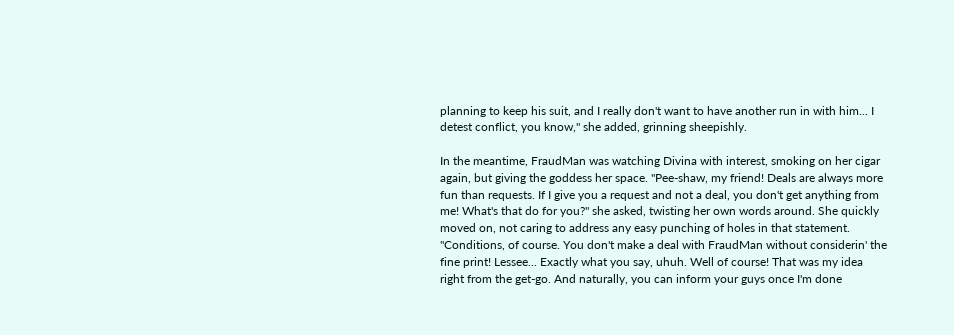planning to keep his suit, and I really don't want to have another run in with him... I detest conflict, you know," she added, grinning sheepishly.

In the meantime, FraudMan was watching Divina with interest, smoking on her cigar again, but giving the goddess her space. "Pee-shaw, my friend! Deals are always more fun than requests. If I give you a request and not a deal, you don't get anything from me! What's that do for you?" she asked, twisting her own words around. She quickly moved on, not caring to address any easy punching of holes in that statement. "Conditions, of course. You don't make a deal with FraudMan without considerin' the fine print! Lessee... Exactly what you say, uhuh. Well of course! That was my idea right from the get-go. And naturally, you can inform your guys once I'm done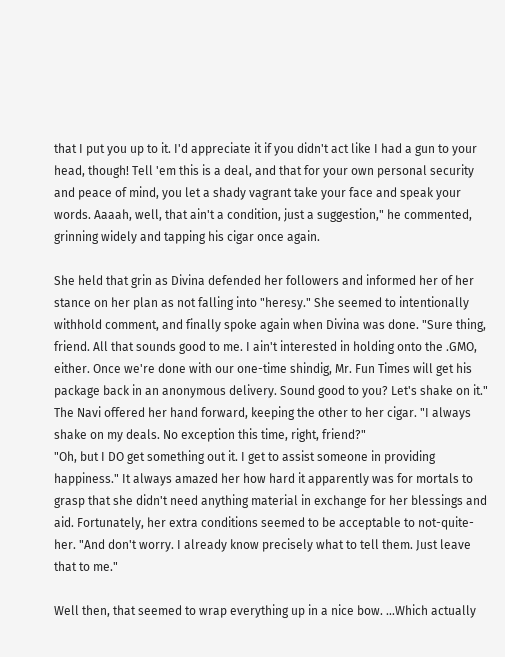that I put you up to it. I'd appreciate it if you didn't act like I had a gun to your head, though! Tell 'em this is a deal, and that for your own personal security and peace of mind, you let a shady vagrant take your face and speak your words. Aaaah, well, that ain't a condition, just a suggestion," he commented, grinning widely and tapping his cigar once again.

She held that grin as Divina defended her followers and informed her of her stance on her plan as not falling into "heresy." She seemed to intentionally withhold comment, and finally spoke again when Divina was done. "Sure thing, friend. All that sounds good to me. I ain't interested in holding onto the .GMO, either. Once we're done with our one-time shindig, Mr. Fun Times will get his package back in an anonymous delivery. Sound good to you? Let's shake on it." The Navi offered her hand forward, keeping the other to her cigar. "I always shake on my deals. No exception this time, right, friend?"
"Oh, but I DO get something out it. I get to assist someone in providing happiness." It always amazed her how hard it apparently was for mortals to grasp that she didn't need anything material in exchange for her blessings and aid. Fortunately, her extra conditions seemed to be acceptable to not-quite-her. "And don't worry. I already know precisely what to tell them. Just leave that to me."

Well then, that seemed to wrap everything up in a nice bow. ...Which actually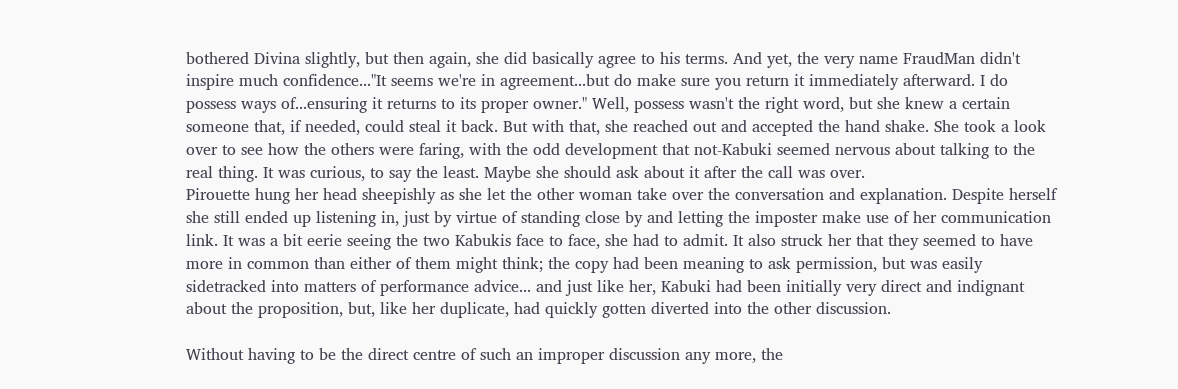bothered Divina slightly, but then again, she did basically agree to his terms. And yet, the very name FraudMan didn't inspire much confidence..."It seems we're in agreement...but do make sure you return it immediately afterward. I do possess ways of...ensuring it returns to its proper owner." Well, possess wasn't the right word, but she knew a certain someone that, if needed, could steal it back. But with that, she reached out and accepted the hand shake. She took a look over to see how the others were faring, with the odd development that not-Kabuki seemed nervous about talking to the real thing. It was curious, to say the least. Maybe she should ask about it after the call was over.
Pirouette hung her head sheepishly as she let the other woman take over the conversation and explanation. Despite herself she still ended up listening in, just by virtue of standing close by and letting the imposter make use of her communication link. It was a bit eerie seeing the two Kabukis face to face, she had to admit. It also struck her that they seemed to have more in common than either of them might think; the copy had been meaning to ask permission, but was easily sidetracked into matters of performance advice... and just like her, Kabuki had been initially very direct and indignant about the proposition, but, like her duplicate, had quickly gotten diverted into the other discussion.

Without having to be the direct centre of such an improper discussion any more, the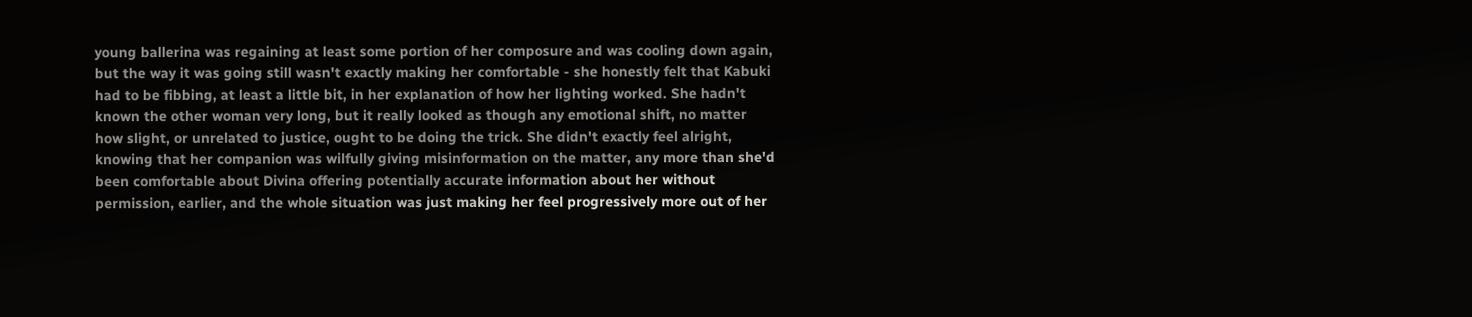young ballerina was regaining at least some portion of her composure and was cooling down again, but the way it was going still wasn't exactly making her comfortable - she honestly felt that Kabuki had to be fibbing, at least a little bit, in her explanation of how her lighting worked. She hadn't known the other woman very long, but it really looked as though any emotional shift, no matter how slight, or unrelated to justice, ought to be doing the trick. She didn't exactly feel alright, knowing that her companion was wilfully giving misinformation on the matter, any more than she'd been comfortable about Divina offering potentially accurate information about her without permission, earlier, and the whole situation was just making her feel progressively more out of her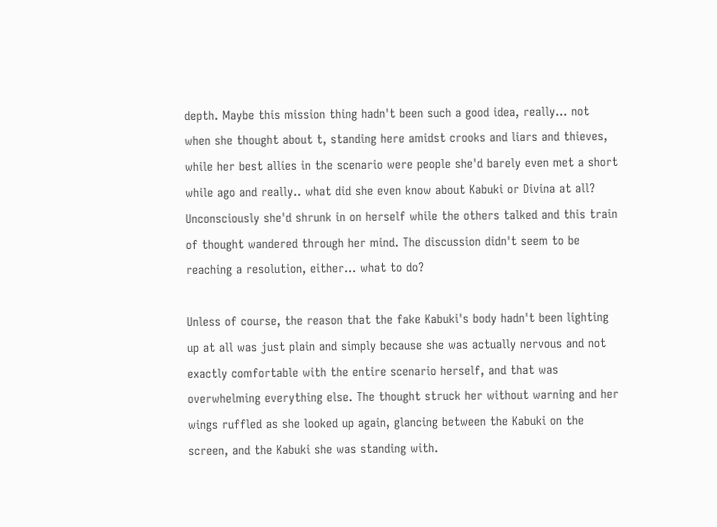depth. Maybe this mission thing hadn't been such a good idea, really... not when she thought about t, standing here amidst crooks and liars and thieves, while her best allies in the scenario were people she'd barely even met a short while ago and really.. what did she even know about Kabuki or Divina at all? Unconsciously she'd shrunk in on herself while the others talked and this train of thought wandered through her mind. The discussion didn't seem to be reaching a resolution, either... what to do?

Unless of course, the reason that the fake Kabuki's body hadn't been lighting up at all was just plain and simply because she was actually nervous and not exactly comfortable with the entire scenario herself, and that was overwhelming everything else. The thought struck her without warning and her wings ruffled as she looked up again, glancing between the Kabuki on the screen, and the Kabuki she was standing with.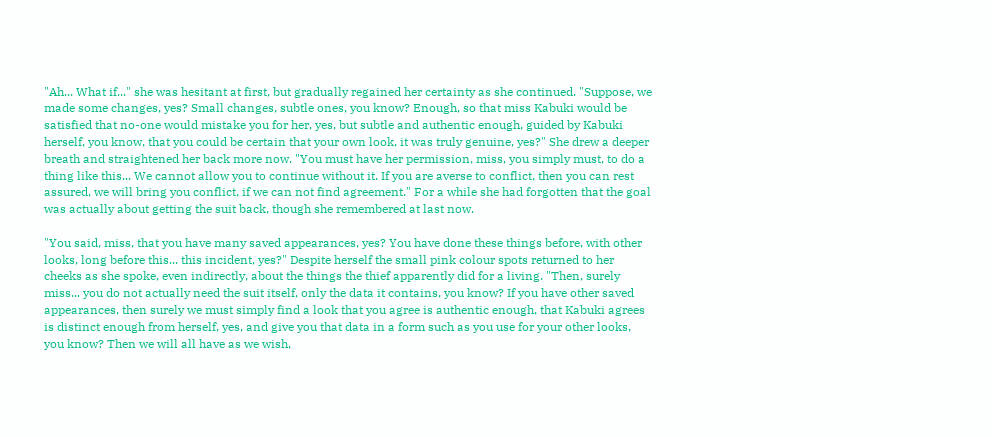"Ah... What if..." she was hesitant at first, but gradually regained her certainty as she continued. "Suppose, we made some changes, yes? Small changes, subtle ones, you know? Enough, so that miss Kabuki would be satisfied that no-one would mistake you for her, yes, but subtle and authentic enough, guided by Kabuki herself, you know, that you could be certain that your own look, it was truly genuine, yes?" She drew a deeper breath and straightened her back more now. "You must have her permission, miss, you simply must, to do a thing like this... We cannot allow you to continue without it. If you are averse to conflict, then you can rest assured, we will bring you conflict, if we can not find agreement." For a while she had forgotten that the goal was actually about getting the suit back, though she remembered at last now.

"You said, miss, that you have many saved appearances, yes? You have done these things before, with other looks, long before this... this incident, yes?" Despite herself the small pink colour spots returned to her cheeks as she spoke, even indirectly, about the things the thief apparently did for a living. "Then, surely miss... you do not actually need the suit itself, only the data it contains, you know? If you have other saved appearances, then surely we must simply find a look that you agree is authentic enough, that Kabuki agrees is distinct enough from herself, yes, and give you that data in a form such as you use for your other looks, you know? Then we will all have as we wish,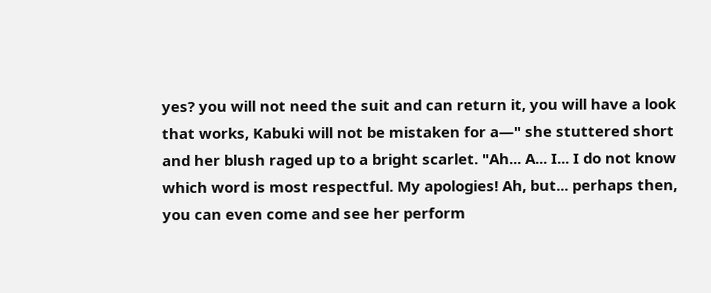yes? you will not need the suit and can return it, you will have a look that works, Kabuki will not be mistaken for a—" she stuttered short and her blush raged up to a bright scarlet. "Ah... A... I... I do not know which word is most respectful. My apologies! Ah, but... perhaps then, you can even come and see her perform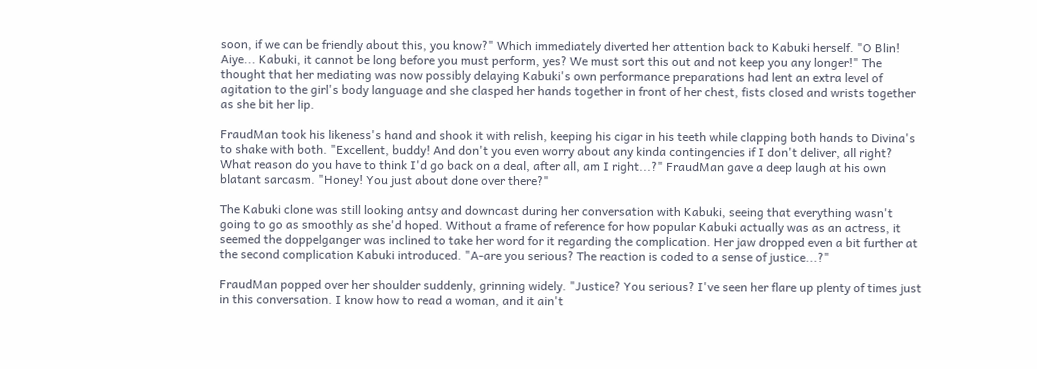soon, if we can be friendly about this, you know?" Which immediately diverted her attention back to Kabuki herself. "O Blin! Aiye... Kabuki, it cannot be long before you must perform, yes? We must sort this out and not keep you any longer!" The thought that her mediating was now possibly delaying Kabuki's own performance preparations had lent an extra level of agitation to the girl's body language and she clasped her hands together in front of her chest, fists closed and wrists together as she bit her lip.

FraudMan took his likeness's hand and shook it with relish, keeping his cigar in his teeth while clapping both hands to Divina's to shake with both. "Excellent, buddy! And don't you even worry about any kinda contingencies if I don't deliver, all right? What reason do you have to think I'd go back on a deal, after all, am I right...?" FraudMan gave a deep laugh at his own blatant sarcasm. "Honey! You just about done over there?"

The Kabuki clone was still looking antsy and downcast during her conversation with Kabuki, seeing that everything wasn't going to go as smoothly as she'd hoped. Without a frame of reference for how popular Kabuki actually was as an actress, it seemed the doppelganger was inclined to take her word for it regarding the complication. Her jaw dropped even a bit further at the second complication Kabuki introduced. "A-are you serious? The reaction is coded to a sense of justice...?"

FraudMan popped over her shoulder suddenly, grinning widely. "Justice? You serious? I've seen her flare up plenty of times just in this conversation. I know how to read a woman, and it ain't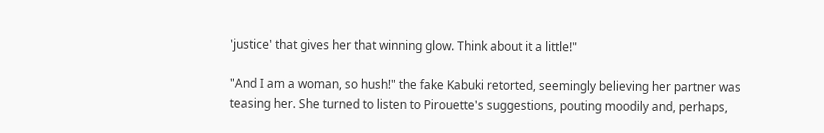'justice' that gives her that winning glow. Think about it a little!"

"And I am a woman, so hush!" the fake Kabuki retorted, seemingly believing her partner was teasing her. She turned to listen to Pirouette's suggestions, pouting moodily and, perhaps,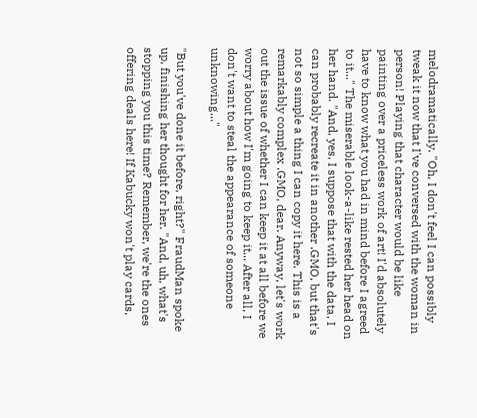melodramatically. "Oh, I don't feel I can possibly tweak it now that I've conversed with the woman in person! Playing that character would be like painting over a priceless work of art! I'd absolutely have to know what you had in mind before I agreed to it..." The miserable look-a-like rested her head on her hand. "And, yes, I suppose that with the data, I can probably recreate it in another .GMO, but that's not so simple a thing I can copy it here. This is a remarkably complex .GMO, dear. Anyway, let's work out the issue of whether I can keep it at all before we worry about how I'm going to keep it... After all, I don't want to steal the appearance of someone unknowing..."

"But you've done it before, right?" FraudMan spoke up, finishing her thought for her. "And, uh, what's stopping you this time? Remember, we're the ones offering deals here! If Kabucky won't play cards,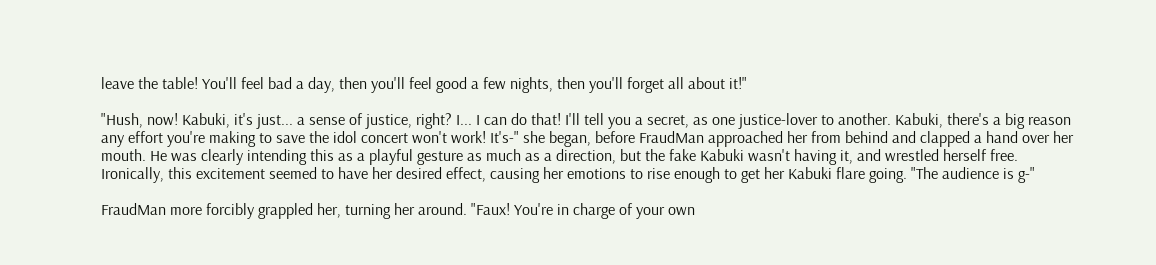leave the table! You'll feel bad a day, then you'll feel good a few nights, then you'll forget all about it!"

"Hush, now! Kabuki, it's just... a sense of justice, right? I... I can do that! I'll tell you a secret, as one justice-lover to another. Kabuki, there's a big reason any effort you're making to save the idol concert won't work! It's-" she began, before FraudMan approached her from behind and clapped a hand over her mouth. He was clearly intending this as a playful gesture as much as a direction, but the fake Kabuki wasn't having it, and wrestled herself free. Ironically, this excitement seemed to have her desired effect, causing her emotions to rise enough to get her Kabuki flare going. "The audience is g-"

FraudMan more forcibly grappled her, turning her around. "Faux! You're in charge of your own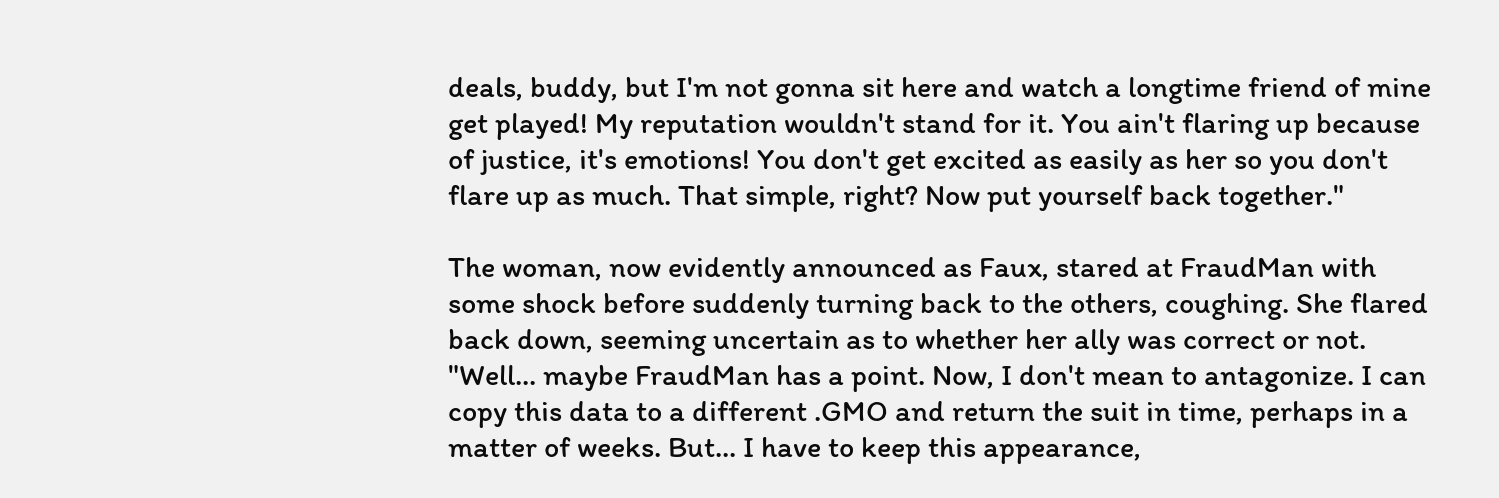deals, buddy, but I'm not gonna sit here and watch a longtime friend of mine get played! My reputation wouldn't stand for it. You ain't flaring up because of justice, it's emotions! You don't get excited as easily as her so you don't flare up as much. That simple, right? Now put yourself back together."

The woman, now evidently announced as Faux, stared at FraudMan with some shock before suddenly turning back to the others, coughing. She flared back down, seeming uncertain as to whether her ally was correct or not. "Well... maybe FraudMan has a point. Now, I don't mean to antagonize. I can copy this data to a different .GMO and return the suit in time, perhaps in a matter of weeks. But... I have to keep this appearance,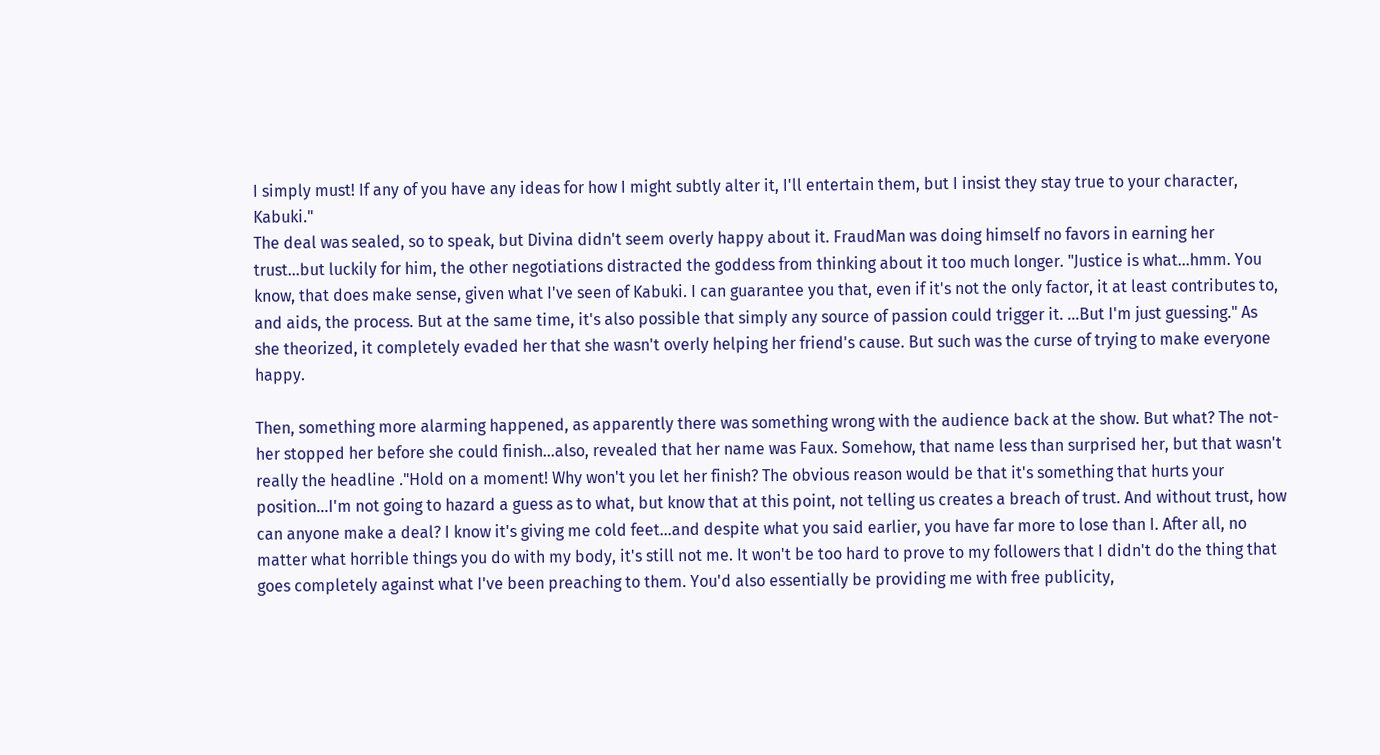I simply must! If any of you have any ideas for how I might subtly alter it, I'll entertain them, but I insist they stay true to your character, Kabuki."
The deal was sealed, so to speak, but Divina didn't seem overly happy about it. FraudMan was doing himself no favors in earning her trust...but luckily for him, the other negotiations distracted the goddess from thinking about it too much longer. "Justice is what...hmm. You know, that does make sense, given what I've seen of Kabuki. I can guarantee you that, even if it's not the only factor, it at least contributes to, and aids, the process. But at the same time, it's also possible that simply any source of passion could trigger it. ...But I'm just guessing." As she theorized, it completely evaded her that she wasn't overly helping her friend's cause. But such was the curse of trying to make everyone happy.

Then, something more alarming happened, as apparently there was something wrong with the audience back at the show. But what? The not-her stopped her before she could finish...also, revealed that her name was Faux. Somehow, that name less than surprised her, but that wasn't really the headline ."Hold on a moment! Why won't you let her finish? The obvious reason would be that it's something that hurts your position...I'm not going to hazard a guess as to what, but know that at this point, not telling us creates a breach of trust. And without trust, how can anyone make a deal? I know it's giving me cold feet...and despite what you said earlier, you have far more to lose than I. After all, no matter what horrible things you do with my body, it's still not me. It won't be too hard to prove to my followers that I didn't do the thing that goes completely against what I've been preaching to them. You'd also essentially be providing me with free publicity,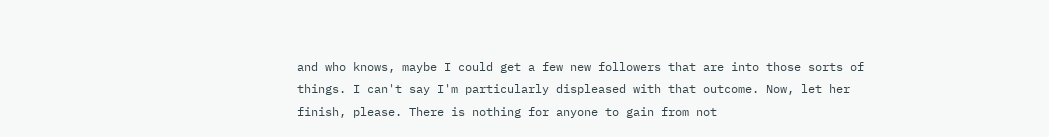and who knows, maybe I could get a few new followers that are into those sorts of things. I can't say I'm particularly displeased with that outcome. Now, let her finish, please. There is nothing for anyone to gain from not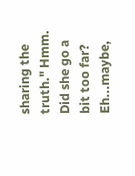sharing the truth." Hmm. Did she go a bit too far? Eh...maybe,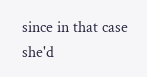since in that case she'd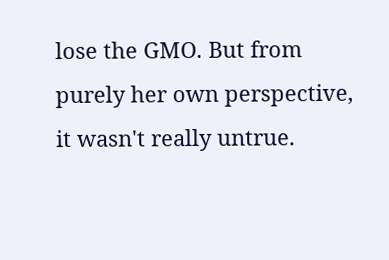lose the GMO. But from purely her own perspective, it wasn't really untrue.